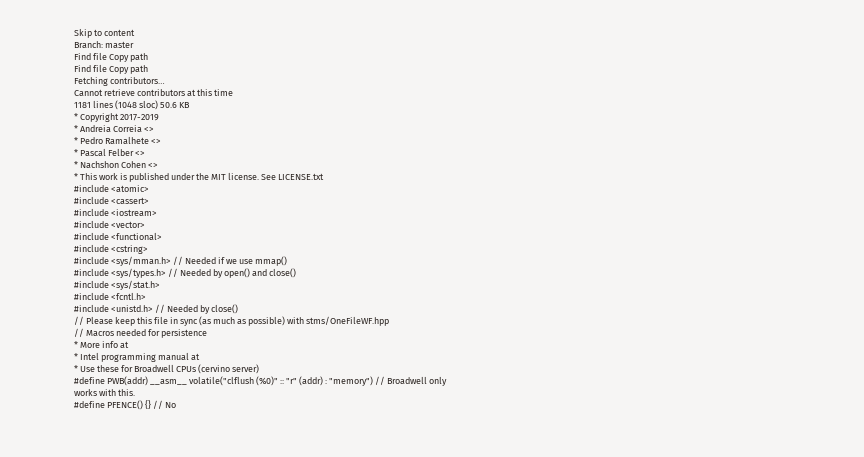Skip to content
Branch: master
Find file Copy path
Find file Copy path
Fetching contributors…
Cannot retrieve contributors at this time
1181 lines (1048 sloc) 50.6 KB
* Copyright 2017-2019
* Andreia Correia <>
* Pedro Ramalhete <>
* Pascal Felber <>
* Nachshon Cohen <>
* This work is published under the MIT license. See LICENSE.txt
#include <atomic>
#include <cassert>
#include <iostream>
#include <vector>
#include <functional>
#include <cstring>
#include <sys/mman.h> // Needed if we use mmap()
#include <sys/types.h> // Needed by open() and close()
#include <sys/stat.h>
#include <fcntl.h>
#include <unistd.h> // Needed by close()
// Please keep this file in sync (as much as possible) with stms/OneFileWF.hpp
// Macros needed for persistence
* More info at
* Intel programming manual at
* Use these for Broadwell CPUs (cervino server)
#define PWB(addr) __asm__ volatile("clflush (%0)" :: "r" (addr) : "memory") // Broadwell only works with this.
#define PFENCE() {} // No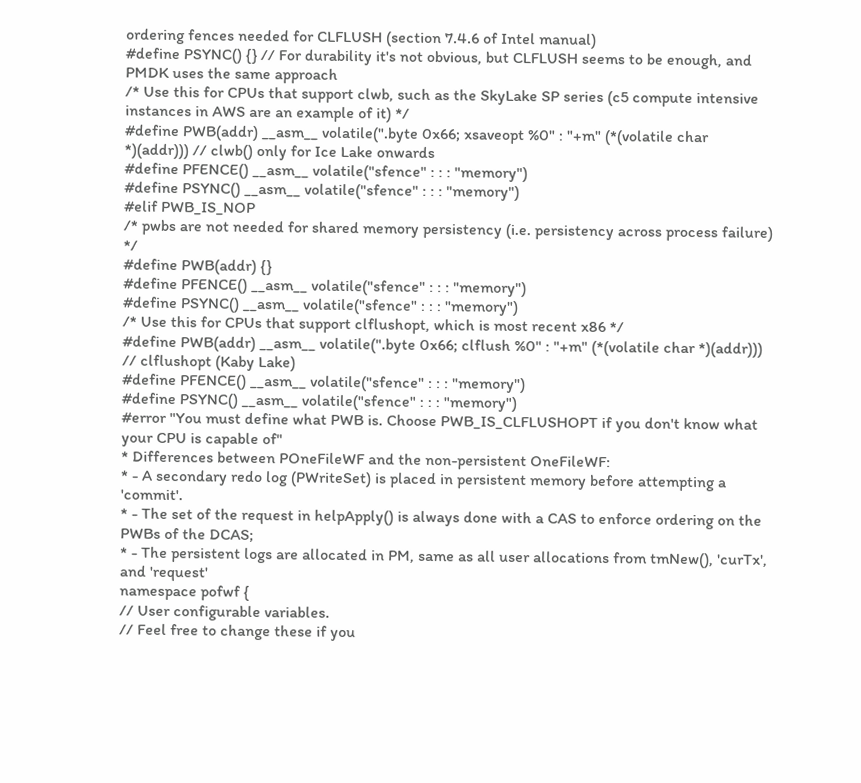ordering fences needed for CLFLUSH (section 7.4.6 of Intel manual)
#define PSYNC() {} // For durability it's not obvious, but CLFLUSH seems to be enough, and PMDK uses the same approach
/* Use this for CPUs that support clwb, such as the SkyLake SP series (c5 compute intensive instances in AWS are an example of it) */
#define PWB(addr) __asm__ volatile(".byte 0x66; xsaveopt %0" : "+m" (*(volatile char *)(addr))) // clwb() only for Ice Lake onwards
#define PFENCE() __asm__ volatile("sfence" : : : "memory")
#define PSYNC() __asm__ volatile("sfence" : : : "memory")
#elif PWB_IS_NOP
/* pwbs are not needed for shared memory persistency (i.e. persistency across process failure) */
#define PWB(addr) {}
#define PFENCE() __asm__ volatile("sfence" : : : "memory")
#define PSYNC() __asm__ volatile("sfence" : : : "memory")
/* Use this for CPUs that support clflushopt, which is most recent x86 */
#define PWB(addr) __asm__ volatile(".byte 0x66; clflush %0" : "+m" (*(volatile char *)(addr))) // clflushopt (Kaby Lake)
#define PFENCE() __asm__ volatile("sfence" : : : "memory")
#define PSYNC() __asm__ volatile("sfence" : : : "memory")
#error "You must define what PWB is. Choose PWB_IS_CLFLUSHOPT if you don't know what your CPU is capable of"
* Differences between POneFileWF and the non-persistent OneFileWF:
* - A secondary redo log (PWriteSet) is placed in persistent memory before attempting a 'commit'.
* - The set of the request in helpApply() is always done with a CAS to enforce ordering on the PWBs of the DCAS;
* - The persistent logs are allocated in PM, same as all user allocations from tmNew(), 'curTx', and 'request'
namespace pofwf {
// User configurable variables.
// Feel free to change these if you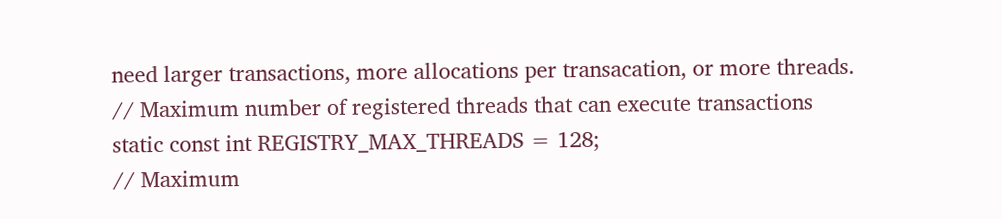need larger transactions, more allocations per transacation, or more threads.
// Maximum number of registered threads that can execute transactions
static const int REGISTRY_MAX_THREADS = 128;
// Maximum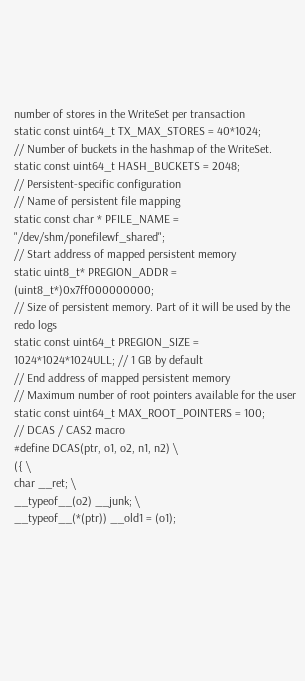number of stores in the WriteSet per transaction
static const uint64_t TX_MAX_STORES = 40*1024;
// Number of buckets in the hashmap of the WriteSet.
static const uint64_t HASH_BUCKETS = 2048;
// Persistent-specific configuration
// Name of persistent file mapping
static const char * PFILE_NAME = "/dev/shm/ponefilewf_shared";
// Start address of mapped persistent memory
static uint8_t* PREGION_ADDR = (uint8_t*)0x7ff000000000;
// Size of persistent memory. Part of it will be used by the redo logs
static const uint64_t PREGION_SIZE = 1024*1024*1024ULL; // 1 GB by default
// End address of mapped persistent memory
// Maximum number of root pointers available for the user
static const uint64_t MAX_ROOT_POINTERS = 100;
// DCAS / CAS2 macro
#define DCAS(ptr, o1, o2, n1, n2) \
({ \
char __ret; \
__typeof__(o2) __junk; \
__typeof__(*(ptr)) __old1 = (o1);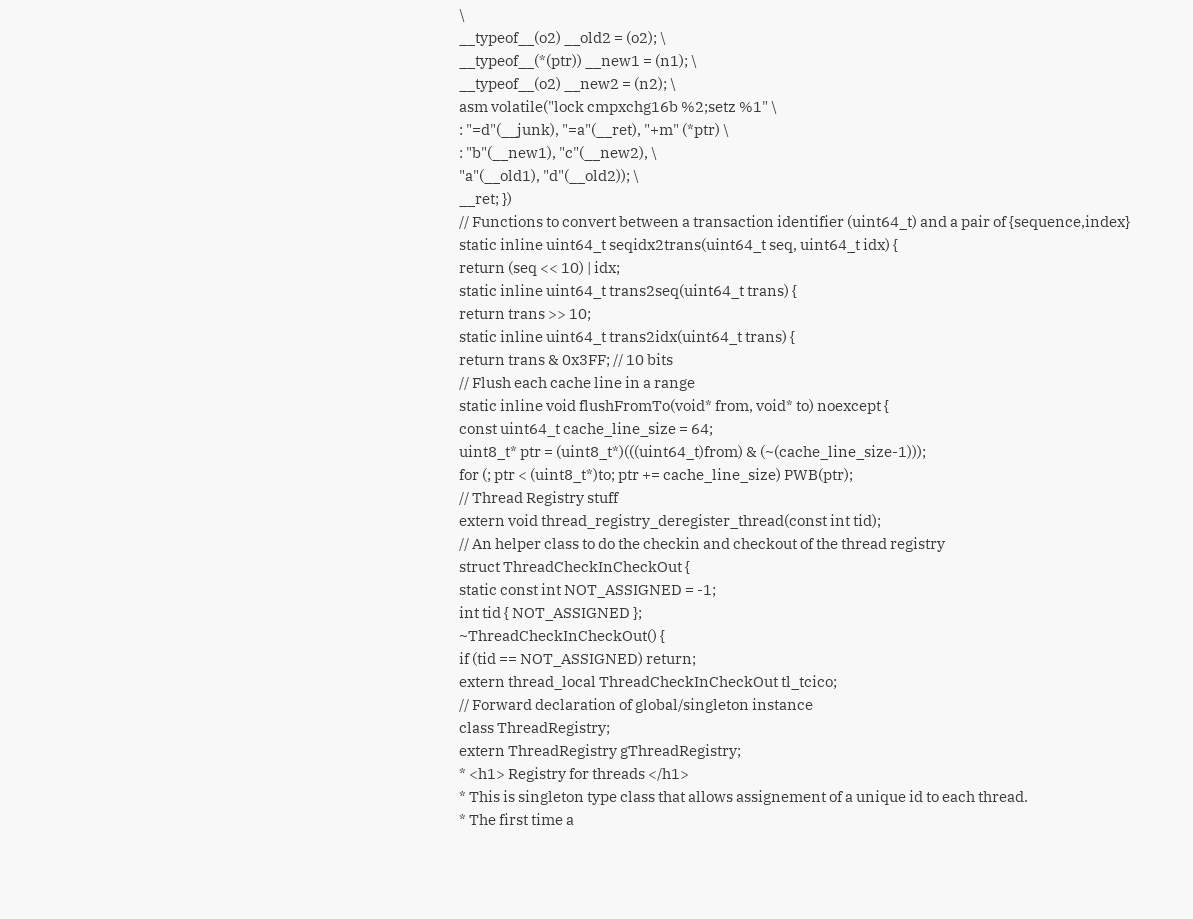\
__typeof__(o2) __old2 = (o2); \
__typeof__(*(ptr)) __new1 = (n1); \
__typeof__(o2) __new2 = (n2); \
asm volatile("lock cmpxchg16b %2;setz %1" \
: "=d"(__junk), "=a"(__ret), "+m" (*ptr) \
: "b"(__new1), "c"(__new2), \
"a"(__old1), "d"(__old2)); \
__ret; })
// Functions to convert between a transaction identifier (uint64_t) and a pair of {sequence,index}
static inline uint64_t seqidx2trans(uint64_t seq, uint64_t idx) {
return (seq << 10) | idx;
static inline uint64_t trans2seq(uint64_t trans) {
return trans >> 10;
static inline uint64_t trans2idx(uint64_t trans) {
return trans & 0x3FF; // 10 bits
// Flush each cache line in a range
static inline void flushFromTo(void* from, void* to) noexcept {
const uint64_t cache_line_size = 64;
uint8_t* ptr = (uint8_t*)(((uint64_t)from) & (~(cache_line_size-1)));
for (; ptr < (uint8_t*)to; ptr += cache_line_size) PWB(ptr);
// Thread Registry stuff
extern void thread_registry_deregister_thread(const int tid);
// An helper class to do the checkin and checkout of the thread registry
struct ThreadCheckInCheckOut {
static const int NOT_ASSIGNED = -1;
int tid { NOT_ASSIGNED };
~ThreadCheckInCheckOut() {
if (tid == NOT_ASSIGNED) return;
extern thread_local ThreadCheckInCheckOut tl_tcico;
// Forward declaration of global/singleton instance
class ThreadRegistry;
extern ThreadRegistry gThreadRegistry;
* <h1> Registry for threads </h1>
* This is singleton type class that allows assignement of a unique id to each thread.
* The first time a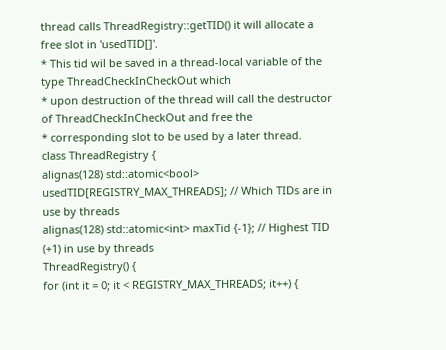thread calls ThreadRegistry::getTID() it will allocate a free slot in 'usedTID[]'.
* This tid wil be saved in a thread-local variable of the type ThreadCheckInCheckOut which
* upon destruction of the thread will call the destructor of ThreadCheckInCheckOut and free the
* corresponding slot to be used by a later thread.
class ThreadRegistry {
alignas(128) std::atomic<bool> usedTID[REGISTRY_MAX_THREADS]; // Which TIDs are in use by threads
alignas(128) std::atomic<int> maxTid {-1}; // Highest TID (+1) in use by threads
ThreadRegistry() {
for (int it = 0; it < REGISTRY_MAX_THREADS; it++) {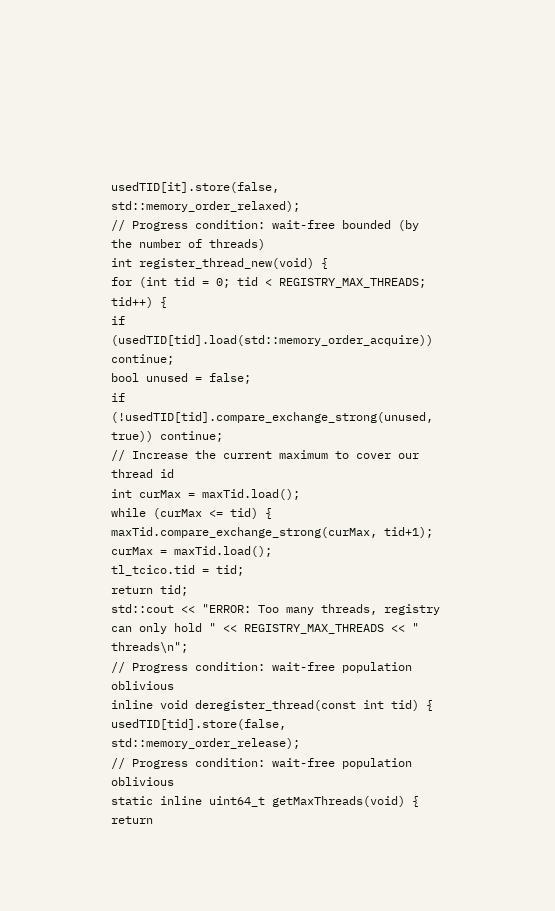usedTID[it].store(false, std::memory_order_relaxed);
// Progress condition: wait-free bounded (by the number of threads)
int register_thread_new(void) {
for (int tid = 0; tid < REGISTRY_MAX_THREADS; tid++) {
if (usedTID[tid].load(std::memory_order_acquire)) continue;
bool unused = false;
if (!usedTID[tid].compare_exchange_strong(unused, true)) continue;
// Increase the current maximum to cover our thread id
int curMax = maxTid.load();
while (curMax <= tid) {
maxTid.compare_exchange_strong(curMax, tid+1);
curMax = maxTid.load();
tl_tcico.tid = tid;
return tid;
std::cout << "ERROR: Too many threads, registry can only hold " << REGISTRY_MAX_THREADS << " threads\n";
// Progress condition: wait-free population oblivious
inline void deregister_thread(const int tid) {
usedTID[tid].store(false, std::memory_order_release);
// Progress condition: wait-free population oblivious
static inline uint64_t getMaxThreads(void) {
return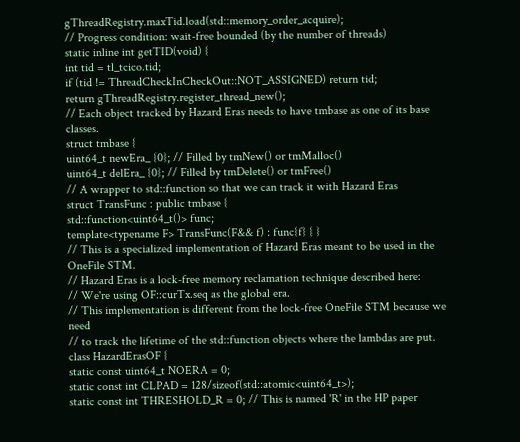gThreadRegistry.maxTid.load(std::memory_order_acquire);
// Progress condition: wait-free bounded (by the number of threads)
static inline int getTID(void) {
int tid = tl_tcico.tid;
if (tid != ThreadCheckInCheckOut::NOT_ASSIGNED) return tid;
return gThreadRegistry.register_thread_new();
// Each object tracked by Hazard Eras needs to have tmbase as one of its base classes.
struct tmbase {
uint64_t newEra_ {0}; // Filled by tmNew() or tmMalloc()
uint64_t delEra_ {0}; // Filled by tmDelete() or tmFree()
// A wrapper to std::function so that we can track it with Hazard Eras
struct TransFunc : public tmbase {
std::function<uint64_t()> func;
template<typename F> TransFunc(F&& f) : func{f} { }
// This is a specialized implementation of Hazard Eras meant to be used in the OneFile STM.
// Hazard Eras is a lock-free memory reclamation technique described here:
// We're using OF::curTx.seq as the global era.
// This implementation is different from the lock-free OneFile STM because we need
// to track the lifetime of the std::function objects where the lambdas are put.
class HazardErasOF {
static const uint64_t NOERA = 0;
static const int CLPAD = 128/sizeof(std::atomic<uint64_t>);
static const int THRESHOLD_R = 0; // This is named 'R' in the HP paper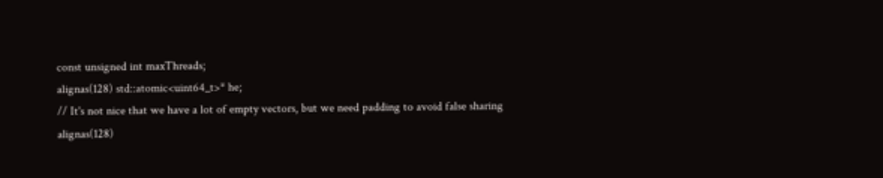const unsigned int maxThreads;
alignas(128) std::atomic<uint64_t>* he;
// It's not nice that we have a lot of empty vectors, but we need padding to avoid false sharing
alignas(128)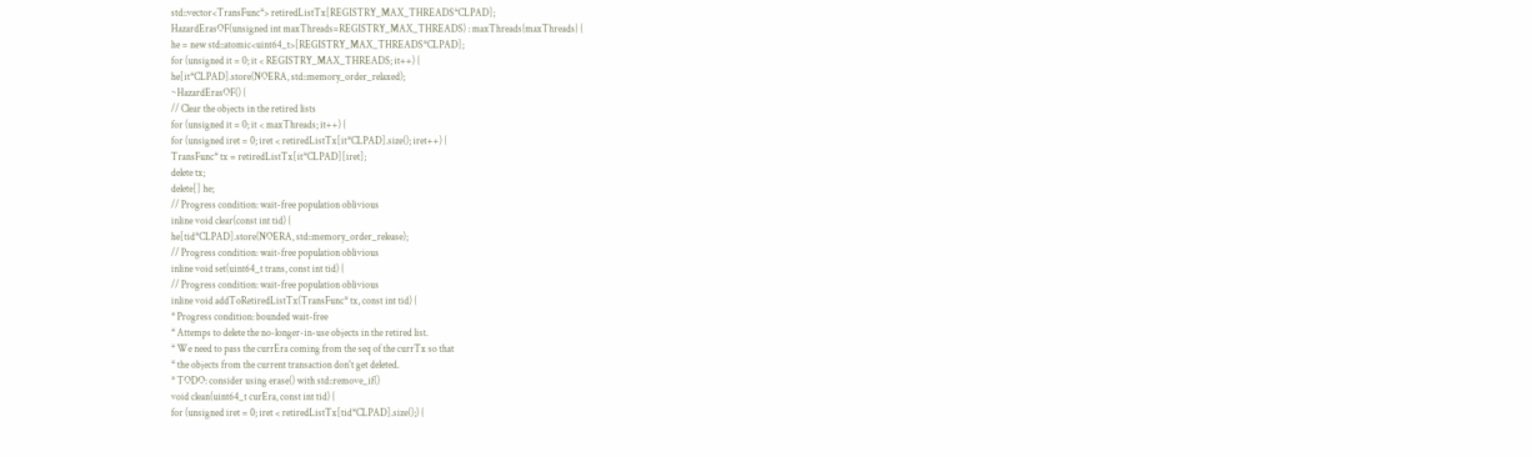std::vector<TransFunc*> retiredListTx[REGISTRY_MAX_THREADS*CLPAD];
HazardErasOF(unsigned int maxThreads=REGISTRY_MAX_THREADS) : maxThreads{maxThreads} {
he = new std::atomic<uint64_t>[REGISTRY_MAX_THREADS*CLPAD];
for (unsigned it = 0; it < REGISTRY_MAX_THREADS; it++) {
he[it*CLPAD].store(NOERA, std::memory_order_relaxed);
~HazardErasOF() {
// Clear the objects in the retired lists
for (unsigned it = 0; it < maxThreads; it++) {
for (unsigned iret = 0; iret < retiredListTx[it*CLPAD].size(); iret++) {
TransFunc* tx = retiredListTx[it*CLPAD][iret];
delete tx;
delete[] he;
// Progress condition: wait-free population oblivious
inline void clear(const int tid) {
he[tid*CLPAD].store(NOERA, std::memory_order_release);
// Progress condition: wait-free population oblivious
inline void set(uint64_t trans, const int tid) {
// Progress condition: wait-free population oblivious
inline void addToRetiredListTx(TransFunc* tx, const int tid) {
* Progress condition: bounded wait-free
* Attemps to delete the no-longer-in-use objects in the retired list.
* We need to pass the currEra coming from the seq of the currTx so that
* the objects from the current transaction don't get deleted.
* TODO: consider using erase() with std::remove_if()
void clean(uint64_t curEra, const int tid) {
for (unsigned iret = 0; iret < retiredListTx[tid*CLPAD].size();) {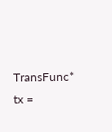TransFunc* tx =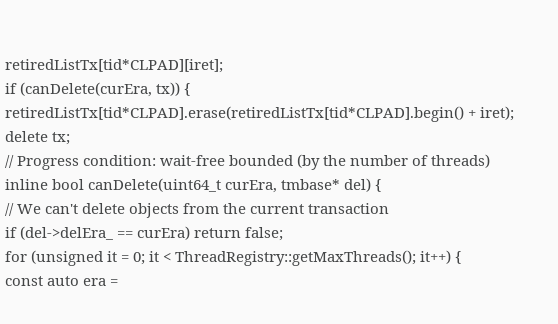retiredListTx[tid*CLPAD][iret];
if (canDelete(curEra, tx)) {
retiredListTx[tid*CLPAD].erase(retiredListTx[tid*CLPAD].begin() + iret);
delete tx;
// Progress condition: wait-free bounded (by the number of threads)
inline bool canDelete(uint64_t curEra, tmbase* del) {
// We can't delete objects from the current transaction
if (del->delEra_ == curEra) return false;
for (unsigned it = 0; it < ThreadRegistry::getMaxThreads(); it++) {
const auto era =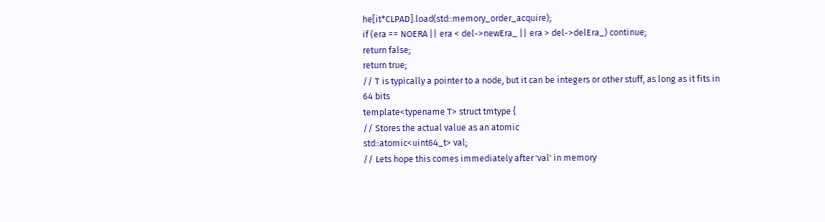he[it*CLPAD].load(std::memory_order_acquire);
if (era == NOERA || era < del->newEra_ || era > del->delEra_) continue;
return false;
return true;
// T is typically a pointer to a node, but it can be integers or other stuff, as long as it fits in 64 bits
template<typename T> struct tmtype {
// Stores the actual value as an atomic
std::atomic<uint64_t> val;
// Lets hope this comes immediately after 'val' in memory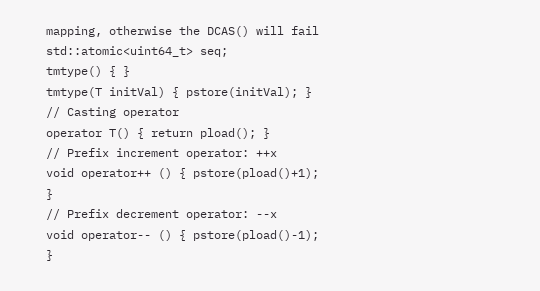mapping, otherwise the DCAS() will fail
std::atomic<uint64_t> seq;
tmtype() { }
tmtype(T initVal) { pstore(initVal); }
// Casting operator
operator T() { return pload(); }
// Prefix increment operator: ++x
void operator++ () { pstore(pload()+1); }
// Prefix decrement operator: --x
void operator-- () { pstore(pload()-1); }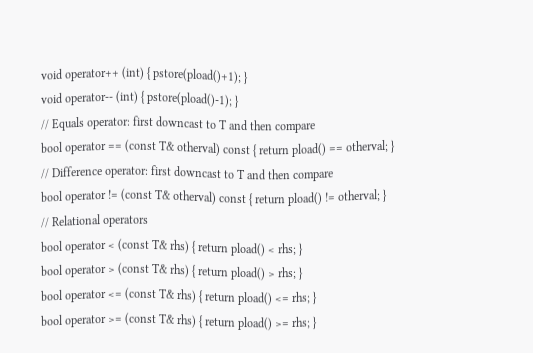void operator++ (int) { pstore(pload()+1); }
void operator-- (int) { pstore(pload()-1); }
// Equals operator: first downcast to T and then compare
bool operator == (const T& otherval) const { return pload() == otherval; }
// Difference operator: first downcast to T and then compare
bool operator != (const T& otherval) const { return pload() != otherval; }
// Relational operators
bool operator < (const T& rhs) { return pload() < rhs; }
bool operator > (const T& rhs) { return pload() > rhs; }
bool operator <= (const T& rhs) { return pload() <= rhs; }
bool operator >= (const T& rhs) { return pload() >= rhs; }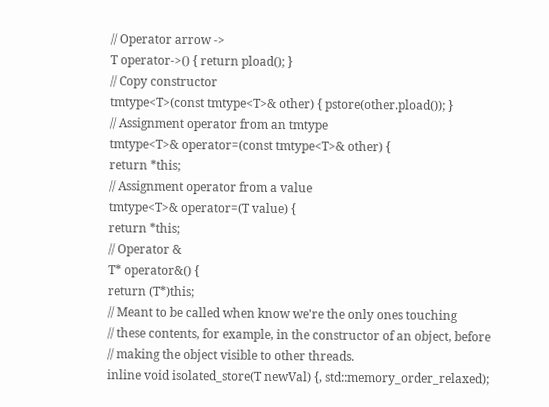// Operator arrow ->
T operator->() { return pload(); }
// Copy constructor
tmtype<T>(const tmtype<T>& other) { pstore(other.pload()); }
// Assignment operator from an tmtype
tmtype<T>& operator=(const tmtype<T>& other) {
return *this;
// Assignment operator from a value
tmtype<T>& operator=(T value) {
return *this;
// Operator &
T* operator&() {
return (T*)this;
// Meant to be called when know we're the only ones touching
// these contents, for example, in the constructor of an object, before
// making the object visible to other threads.
inline void isolated_store(T newVal) {, std::memory_order_relaxed);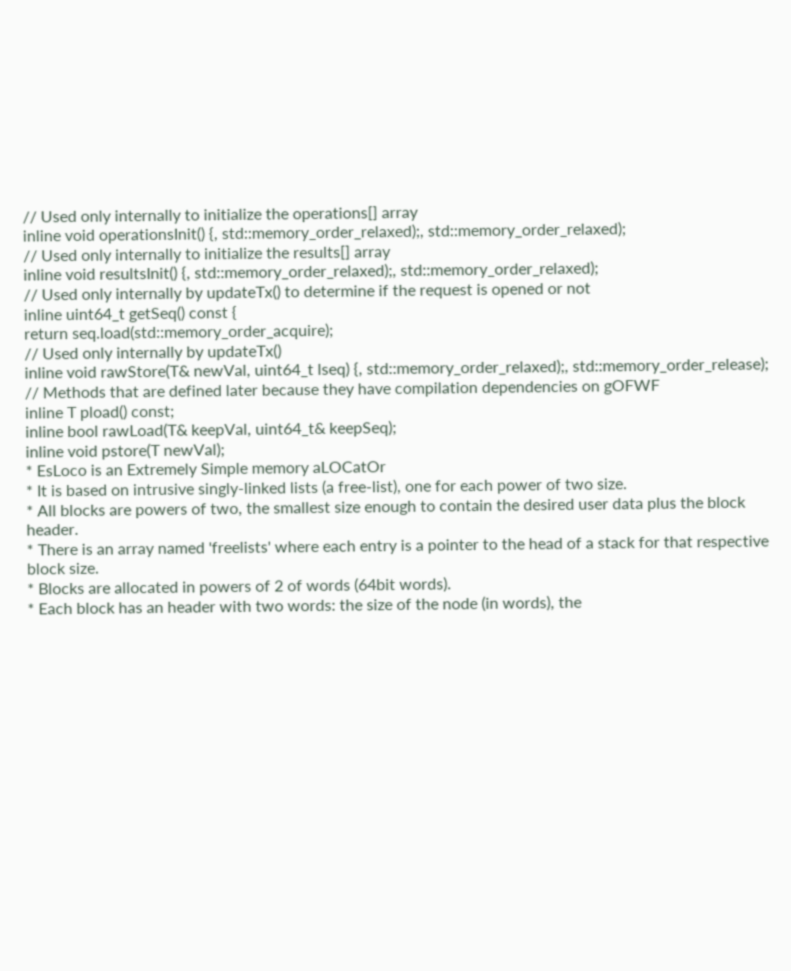// Used only internally to initialize the operations[] array
inline void operationsInit() {, std::memory_order_relaxed);, std::memory_order_relaxed);
// Used only internally to initialize the results[] array
inline void resultsInit() {, std::memory_order_relaxed);, std::memory_order_relaxed);
// Used only internally by updateTx() to determine if the request is opened or not
inline uint64_t getSeq() const {
return seq.load(std::memory_order_acquire);
// Used only internally by updateTx()
inline void rawStore(T& newVal, uint64_t lseq) {, std::memory_order_relaxed);, std::memory_order_release);
// Methods that are defined later because they have compilation dependencies on gOFWF
inline T pload() const;
inline bool rawLoad(T& keepVal, uint64_t& keepSeq);
inline void pstore(T newVal);
* EsLoco is an Extremely Simple memory aLOCatOr
* It is based on intrusive singly-linked lists (a free-list), one for each power of two size.
* All blocks are powers of two, the smallest size enough to contain the desired user data plus the block header.
* There is an array named 'freelists' where each entry is a pointer to the head of a stack for that respective block size.
* Blocks are allocated in powers of 2 of words (64bit words).
* Each block has an header with two words: the size of the node (in words), the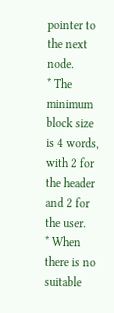pointer to the next node.
* The minimum block size is 4 words, with 2 for the header and 2 for the user.
* When there is no suitable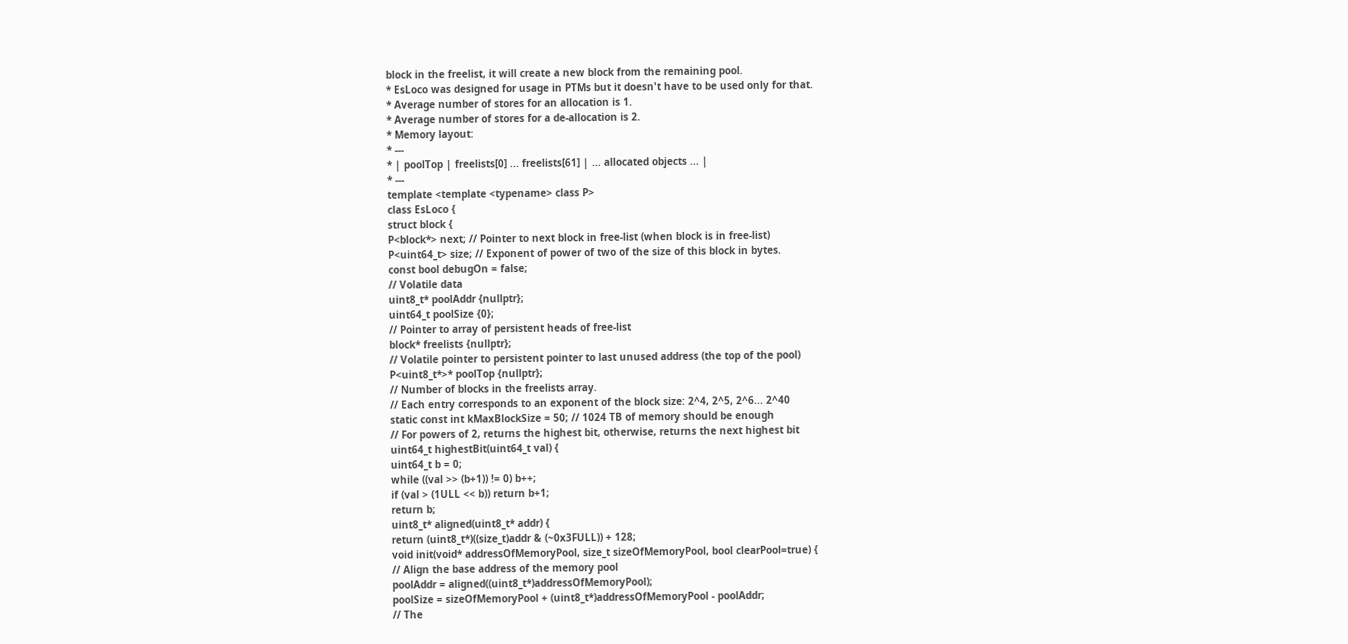block in the freelist, it will create a new block from the remaining pool.
* EsLoco was designed for usage in PTMs but it doesn't have to be used only for that.
* Average number of stores for an allocation is 1.
* Average number of stores for a de-allocation is 2.
* Memory layout:
* ---
* | poolTop | freelists[0] ... freelists[61] | ... allocated objects ... |
* ---
template <template <typename> class P>
class EsLoco {
struct block {
P<block*> next; // Pointer to next block in free-list (when block is in free-list)
P<uint64_t> size; // Exponent of power of two of the size of this block in bytes.
const bool debugOn = false;
// Volatile data
uint8_t* poolAddr {nullptr};
uint64_t poolSize {0};
// Pointer to array of persistent heads of free-list
block* freelists {nullptr};
// Volatile pointer to persistent pointer to last unused address (the top of the pool)
P<uint8_t*>* poolTop {nullptr};
// Number of blocks in the freelists array.
// Each entry corresponds to an exponent of the block size: 2^4, 2^5, 2^6... 2^40
static const int kMaxBlockSize = 50; // 1024 TB of memory should be enough
// For powers of 2, returns the highest bit, otherwise, returns the next highest bit
uint64_t highestBit(uint64_t val) {
uint64_t b = 0;
while ((val >> (b+1)) != 0) b++;
if (val > (1ULL << b)) return b+1;
return b;
uint8_t* aligned(uint8_t* addr) {
return (uint8_t*)((size_t)addr & (~0x3FULL)) + 128;
void init(void* addressOfMemoryPool, size_t sizeOfMemoryPool, bool clearPool=true) {
// Align the base address of the memory pool
poolAddr = aligned((uint8_t*)addressOfMemoryPool);
poolSize = sizeOfMemoryPool + (uint8_t*)addressOfMemoryPool - poolAddr;
// The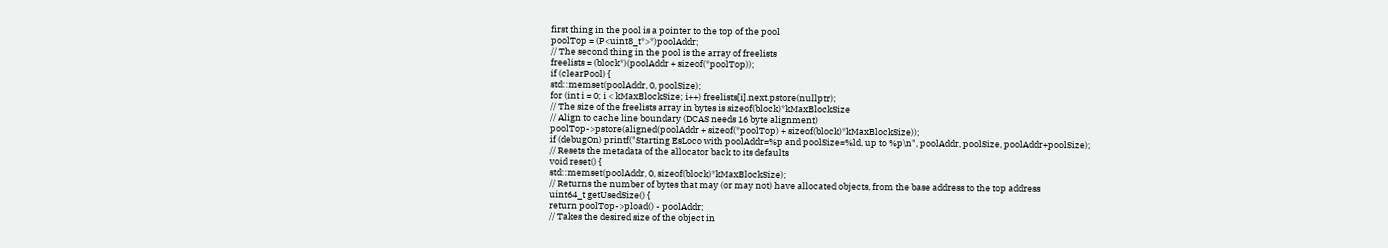first thing in the pool is a pointer to the top of the pool
poolTop = (P<uint8_t*>*)poolAddr;
// The second thing in the pool is the array of freelists
freelists = (block*)(poolAddr + sizeof(*poolTop));
if (clearPool) {
std::memset(poolAddr, 0, poolSize);
for (int i = 0; i < kMaxBlockSize; i++) freelists[i].next.pstore(nullptr);
// The size of the freelists array in bytes is sizeof(block)*kMaxBlockSize
// Align to cache line boundary (DCAS needs 16 byte alignment)
poolTop->pstore(aligned(poolAddr + sizeof(*poolTop) + sizeof(block)*kMaxBlockSize));
if (debugOn) printf("Starting EsLoco with poolAddr=%p and poolSize=%ld, up to %p\n", poolAddr, poolSize, poolAddr+poolSize);
// Resets the metadata of the allocator back to its defaults
void reset() {
std::memset(poolAddr, 0, sizeof(block)*kMaxBlockSize);
// Returns the number of bytes that may (or may not) have allocated objects, from the base address to the top address
uint64_t getUsedSize() {
return poolTop->pload() - poolAddr;
// Takes the desired size of the object in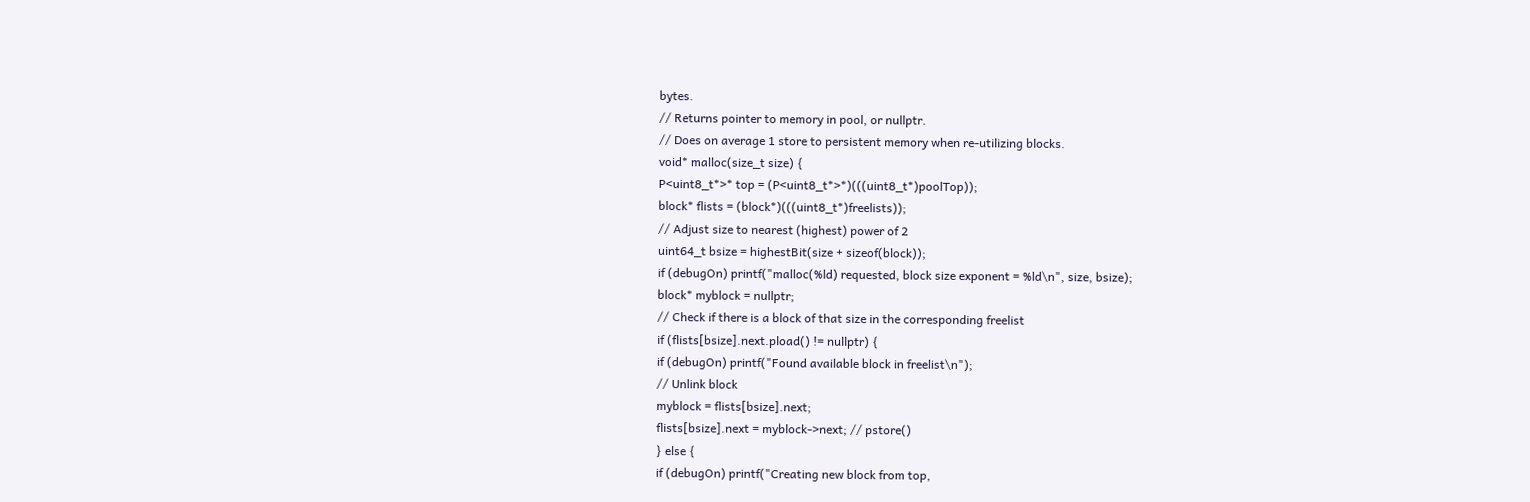bytes.
// Returns pointer to memory in pool, or nullptr.
// Does on average 1 store to persistent memory when re-utilizing blocks.
void* malloc(size_t size) {
P<uint8_t*>* top = (P<uint8_t*>*)(((uint8_t*)poolTop));
block* flists = (block*)(((uint8_t*)freelists));
// Adjust size to nearest (highest) power of 2
uint64_t bsize = highestBit(size + sizeof(block));
if (debugOn) printf("malloc(%ld) requested, block size exponent = %ld\n", size, bsize);
block* myblock = nullptr;
// Check if there is a block of that size in the corresponding freelist
if (flists[bsize].next.pload() != nullptr) {
if (debugOn) printf("Found available block in freelist\n");
// Unlink block
myblock = flists[bsize].next;
flists[bsize].next = myblock->next; // pstore()
} else {
if (debugOn) printf("Creating new block from top,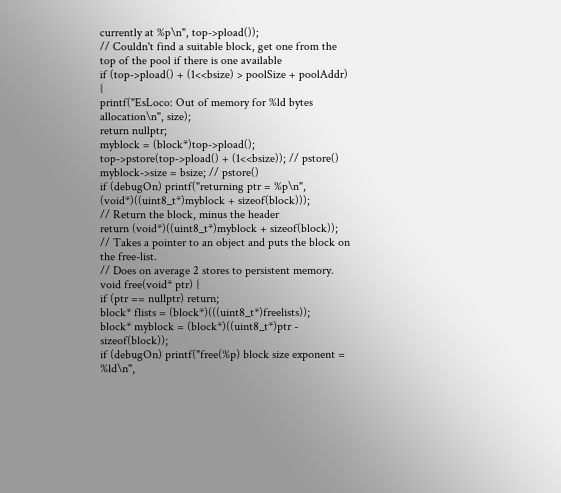currently at %p\n", top->pload());
// Couldn't find a suitable block, get one from the top of the pool if there is one available
if (top->pload() + (1<<bsize) > poolSize + poolAddr) {
printf("EsLoco: Out of memory for %ld bytes allocation\n", size);
return nullptr;
myblock = (block*)top->pload();
top->pstore(top->pload() + (1<<bsize)); // pstore()
myblock->size = bsize; // pstore()
if (debugOn) printf("returning ptr = %p\n", (void*)((uint8_t*)myblock + sizeof(block)));
// Return the block, minus the header
return (void*)((uint8_t*)myblock + sizeof(block));
// Takes a pointer to an object and puts the block on the free-list.
// Does on average 2 stores to persistent memory.
void free(void* ptr) {
if (ptr == nullptr) return;
block* flists = (block*)(((uint8_t*)freelists));
block* myblock = (block*)((uint8_t*)ptr - sizeof(block));
if (debugOn) printf("free(%p) block size exponent = %ld\n",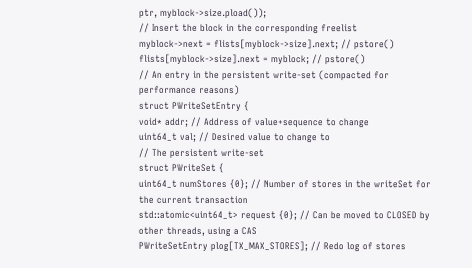ptr, myblock->size.pload());
// Insert the block in the corresponding freelist
myblock->next = flists[myblock->size].next; // pstore()
flists[myblock->size].next = myblock; // pstore()
// An entry in the persistent write-set (compacted for performance reasons)
struct PWriteSetEntry {
void* addr; // Address of value+sequence to change
uint64_t val; // Desired value to change to
// The persistent write-set
struct PWriteSet {
uint64_t numStores {0}; // Number of stores in the writeSet for the current transaction
std::atomic<uint64_t> request {0}; // Can be moved to CLOSED by other threads, using a CAS
PWriteSetEntry plog[TX_MAX_STORES]; // Redo log of stores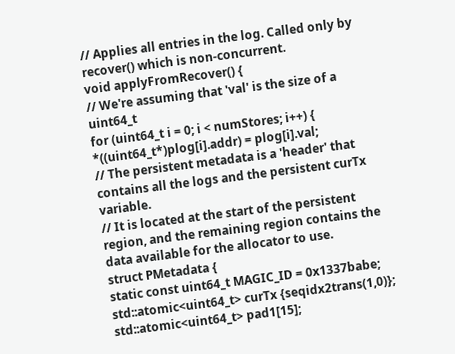// Applies all entries in the log. Called only by recover() which is non-concurrent.
void applyFromRecover() {
// We're assuming that 'val' is the size of a uint64_t
for (uint64_t i = 0; i < numStores; i++) {
*((uint64_t*)plog[i].addr) = plog[i].val;
// The persistent metadata is a 'header' that contains all the logs and the persistent curTx variable.
// It is located at the start of the persistent region, and the remaining region contains the data available for the allocator to use.
struct PMetadata {
static const uint64_t MAGIC_ID = 0x1337babe;
std::atomic<uint64_t> curTx {seqidx2trans(1,0)};
std::atomic<uint64_t> pad1[15];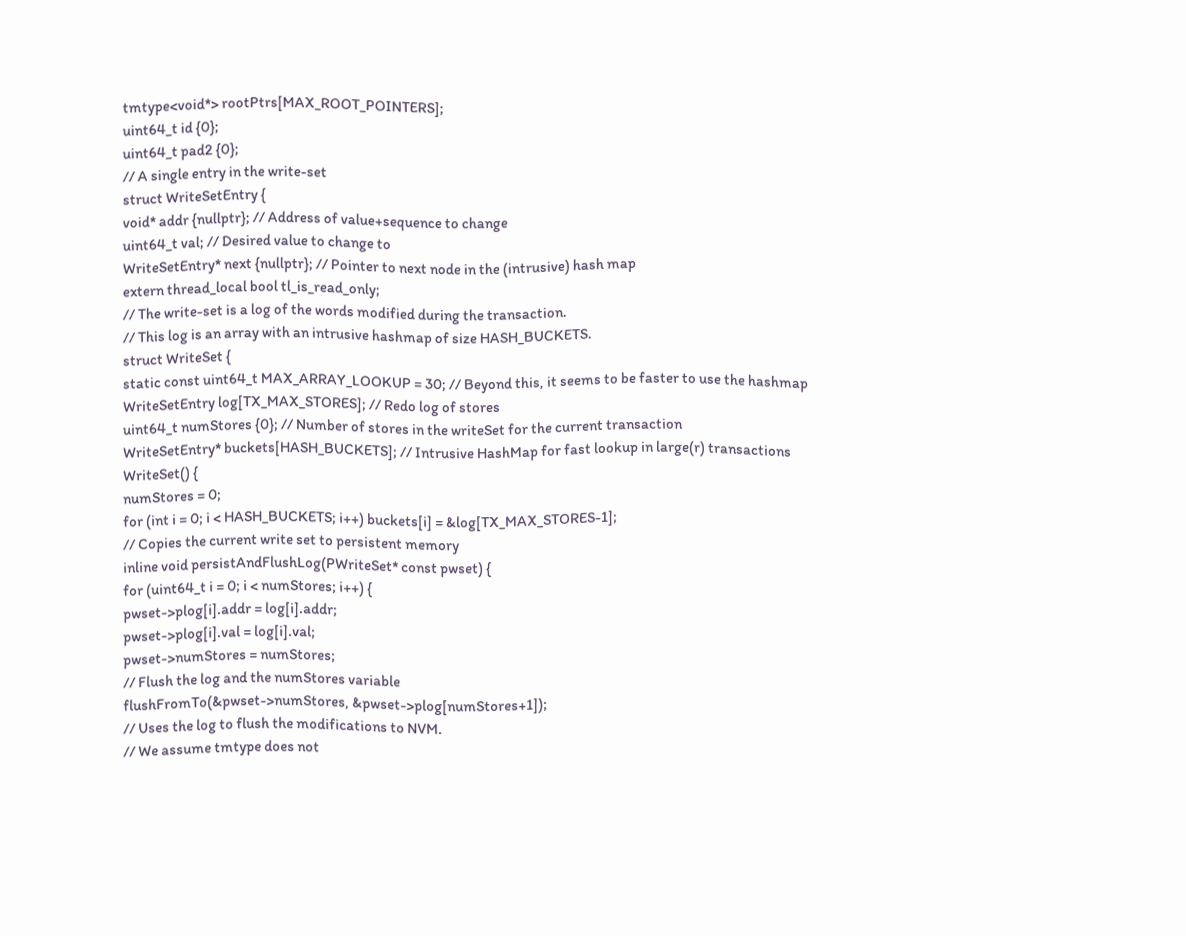tmtype<void*> rootPtrs[MAX_ROOT_POINTERS];
uint64_t id {0};
uint64_t pad2 {0};
// A single entry in the write-set
struct WriteSetEntry {
void* addr {nullptr}; // Address of value+sequence to change
uint64_t val; // Desired value to change to
WriteSetEntry* next {nullptr}; // Pointer to next node in the (intrusive) hash map
extern thread_local bool tl_is_read_only;
// The write-set is a log of the words modified during the transaction.
// This log is an array with an intrusive hashmap of size HASH_BUCKETS.
struct WriteSet {
static const uint64_t MAX_ARRAY_LOOKUP = 30; // Beyond this, it seems to be faster to use the hashmap
WriteSetEntry log[TX_MAX_STORES]; // Redo log of stores
uint64_t numStores {0}; // Number of stores in the writeSet for the current transaction
WriteSetEntry* buckets[HASH_BUCKETS]; // Intrusive HashMap for fast lookup in large(r) transactions
WriteSet() {
numStores = 0;
for (int i = 0; i < HASH_BUCKETS; i++) buckets[i] = &log[TX_MAX_STORES-1];
// Copies the current write set to persistent memory
inline void persistAndFlushLog(PWriteSet* const pwset) {
for (uint64_t i = 0; i < numStores; i++) {
pwset->plog[i].addr = log[i].addr;
pwset->plog[i].val = log[i].val;
pwset->numStores = numStores;
// Flush the log and the numStores variable
flushFromTo(&pwset->numStores, &pwset->plog[numStores+1]);
// Uses the log to flush the modifications to NVM.
// We assume tmtype does not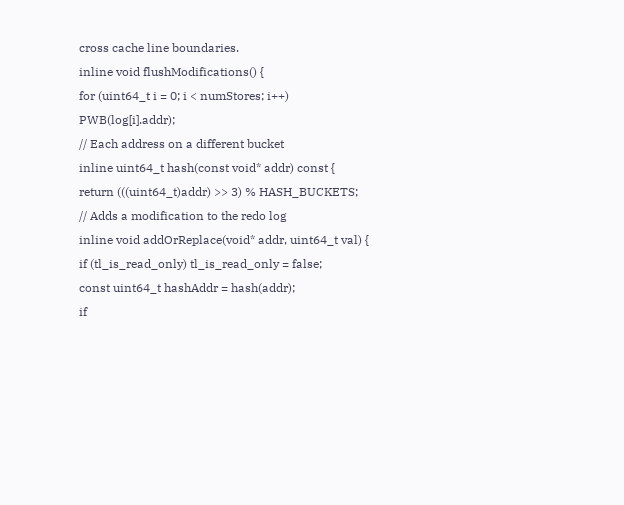cross cache line boundaries.
inline void flushModifications() {
for (uint64_t i = 0; i < numStores; i++) PWB(log[i].addr);
// Each address on a different bucket
inline uint64_t hash(const void* addr) const {
return (((uint64_t)addr) >> 3) % HASH_BUCKETS;
// Adds a modification to the redo log
inline void addOrReplace(void* addr, uint64_t val) {
if (tl_is_read_only) tl_is_read_only = false;
const uint64_t hashAddr = hash(addr);
if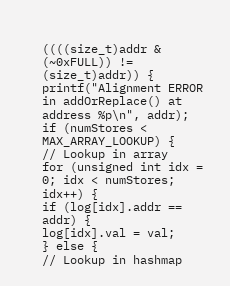((((size_t)addr & (~0xFULL)) != (size_t)addr)) {
printf("Alignment ERROR in addOrReplace() at address %p\n", addr);
if (numStores < MAX_ARRAY_LOOKUP) {
// Lookup in array
for (unsigned int idx = 0; idx < numStores; idx++) {
if (log[idx].addr == addr) {
log[idx].val = val;
} else {
// Lookup in hashmap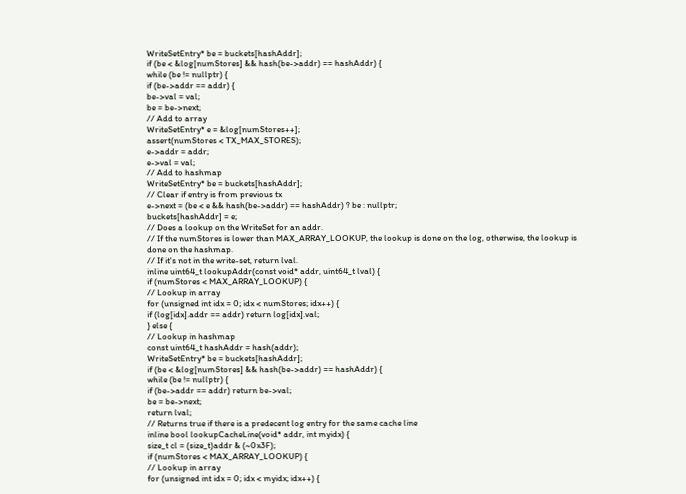WriteSetEntry* be = buckets[hashAddr];
if (be < &log[numStores] && hash(be->addr) == hashAddr) {
while (be != nullptr) {
if (be->addr == addr) {
be->val = val;
be = be->next;
// Add to array
WriteSetEntry* e = &log[numStores++];
assert(numStores < TX_MAX_STORES);
e->addr = addr;
e->val = val;
// Add to hashmap
WriteSetEntry* be = buckets[hashAddr];
// Clear if entry is from previous tx
e->next = (be < e && hash(be->addr) == hashAddr) ? be : nullptr;
buckets[hashAddr] = e;
// Does a lookup on the WriteSet for an addr.
// If the numStores is lower than MAX_ARRAY_LOOKUP, the lookup is done on the log, otherwise, the lookup is done on the hashmap.
// If it's not in the write-set, return lval.
inline uint64_t lookupAddr(const void* addr, uint64_t lval) {
if (numStores < MAX_ARRAY_LOOKUP) {
// Lookup in array
for (unsigned int idx = 0; idx < numStores; idx++) {
if (log[idx].addr == addr) return log[idx].val;
} else {
// Lookup in hashmap
const uint64_t hashAddr = hash(addr);
WriteSetEntry* be = buckets[hashAddr];
if (be < &log[numStores] && hash(be->addr) == hashAddr) {
while (be != nullptr) {
if (be->addr == addr) return be->val;
be = be->next;
return lval;
// Returns true if there is a predecent log entry for the same cache line
inline bool lookupCacheLine(void* addr, int myidx) {
size_t cl = (size_t)addr & (~0x3F);
if (numStores < MAX_ARRAY_LOOKUP) {
// Lookup in array
for (unsigned int idx = 0; idx < myidx; idx++) {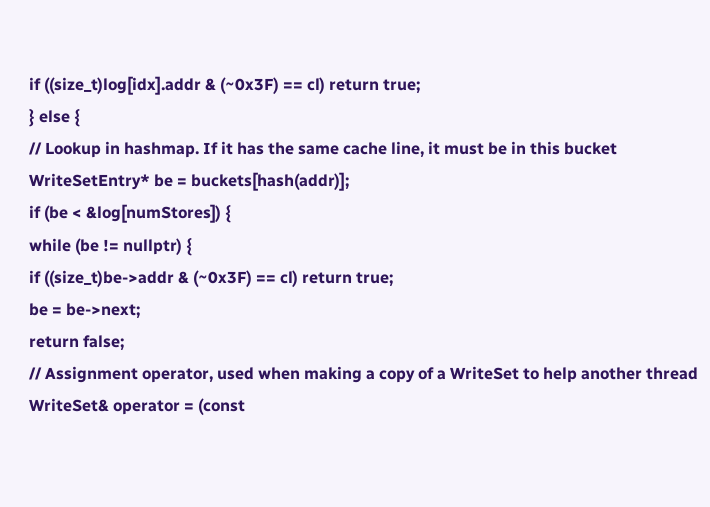if ((size_t)log[idx].addr & (~0x3F) == cl) return true;
} else {
// Lookup in hashmap. If it has the same cache line, it must be in this bucket
WriteSetEntry* be = buckets[hash(addr)];
if (be < &log[numStores]) {
while (be != nullptr) {
if ((size_t)be->addr & (~0x3F) == cl) return true;
be = be->next;
return false;
// Assignment operator, used when making a copy of a WriteSet to help another thread
WriteSet& operator = (const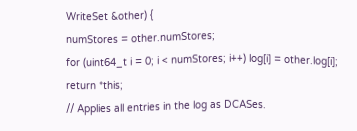WriteSet &other) {
numStores = other.numStores;
for (uint64_t i = 0; i < numStores; i++) log[i] = other.log[i];
return *this;
// Applies all entries in the log as DCASes.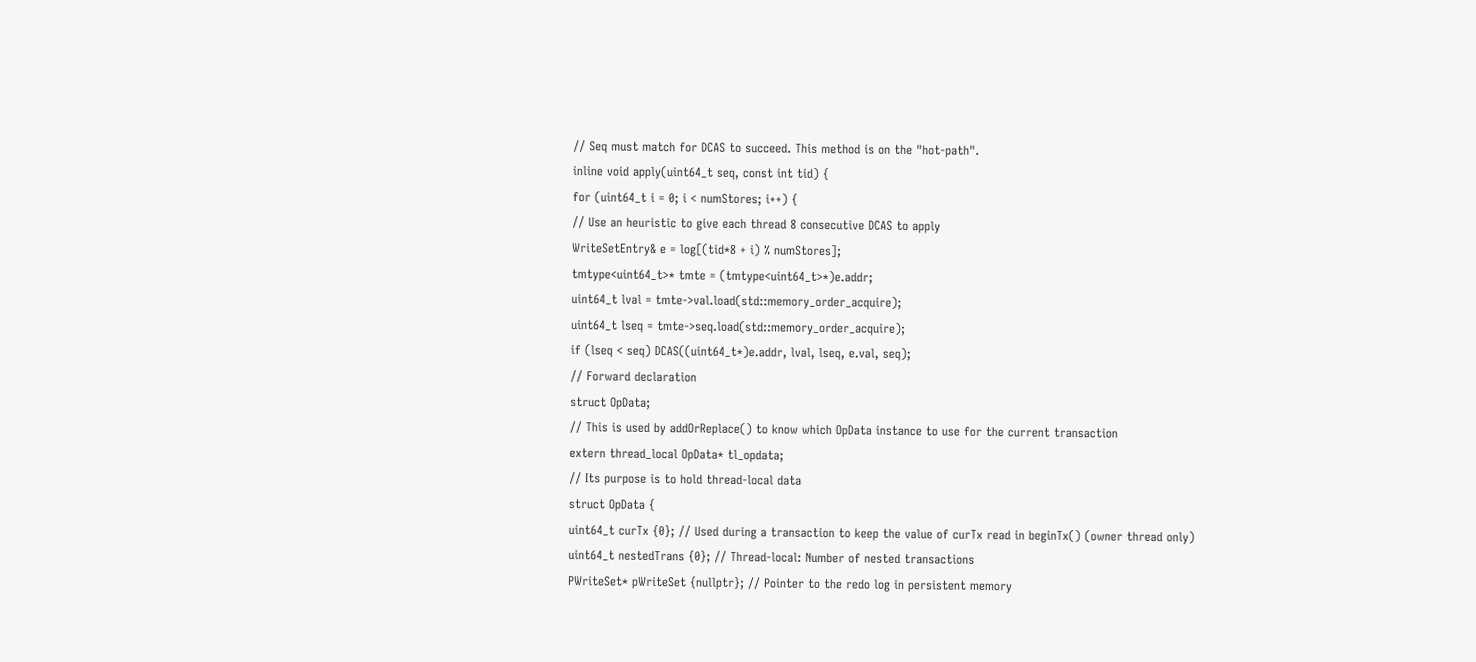// Seq must match for DCAS to succeed. This method is on the "hot-path".
inline void apply(uint64_t seq, const int tid) {
for (uint64_t i = 0; i < numStores; i++) {
// Use an heuristic to give each thread 8 consecutive DCAS to apply
WriteSetEntry& e = log[(tid*8 + i) % numStores];
tmtype<uint64_t>* tmte = (tmtype<uint64_t>*)e.addr;
uint64_t lval = tmte->val.load(std::memory_order_acquire);
uint64_t lseq = tmte->seq.load(std::memory_order_acquire);
if (lseq < seq) DCAS((uint64_t*)e.addr, lval, lseq, e.val, seq);
// Forward declaration
struct OpData;
// This is used by addOrReplace() to know which OpData instance to use for the current transaction
extern thread_local OpData* tl_opdata;
// Its purpose is to hold thread-local data
struct OpData {
uint64_t curTx {0}; // Used during a transaction to keep the value of curTx read in beginTx() (owner thread only)
uint64_t nestedTrans {0}; // Thread-local: Number of nested transactions
PWriteSet* pWriteSet {nullptr}; // Pointer to the redo log in persistent memory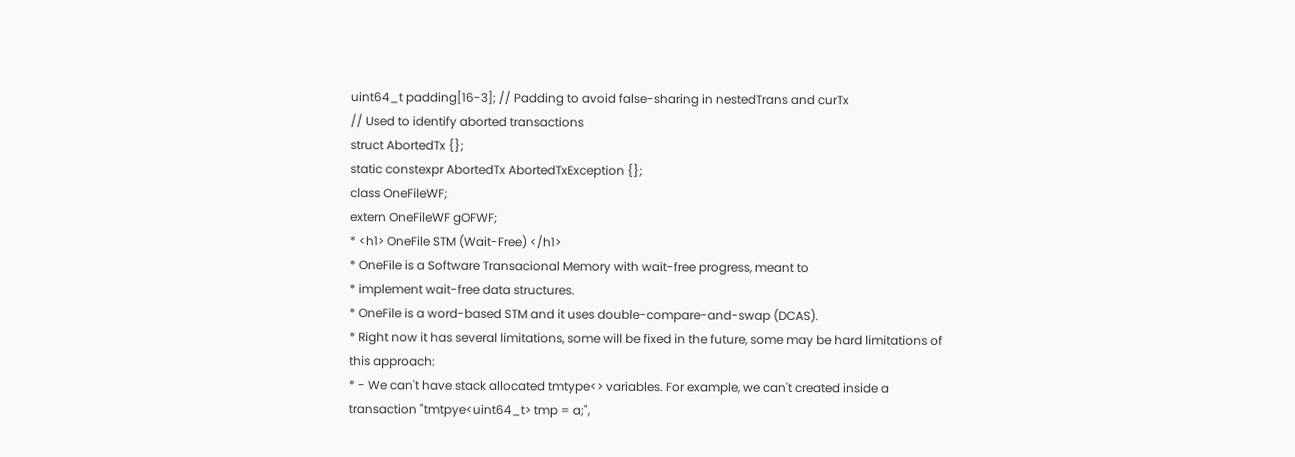uint64_t padding[16-3]; // Padding to avoid false-sharing in nestedTrans and curTx
// Used to identify aborted transactions
struct AbortedTx {};
static constexpr AbortedTx AbortedTxException {};
class OneFileWF;
extern OneFileWF gOFWF;
* <h1> OneFile STM (Wait-Free) </h1>
* OneFile is a Software Transacional Memory with wait-free progress, meant to
* implement wait-free data structures.
* OneFile is a word-based STM and it uses double-compare-and-swap (DCAS).
* Right now it has several limitations, some will be fixed in the future, some may be hard limitations of this approach:
* - We can't have stack allocated tmtype<> variables. For example, we can't created inside a transaction "tmtpye<uint64_t> tmp = a;",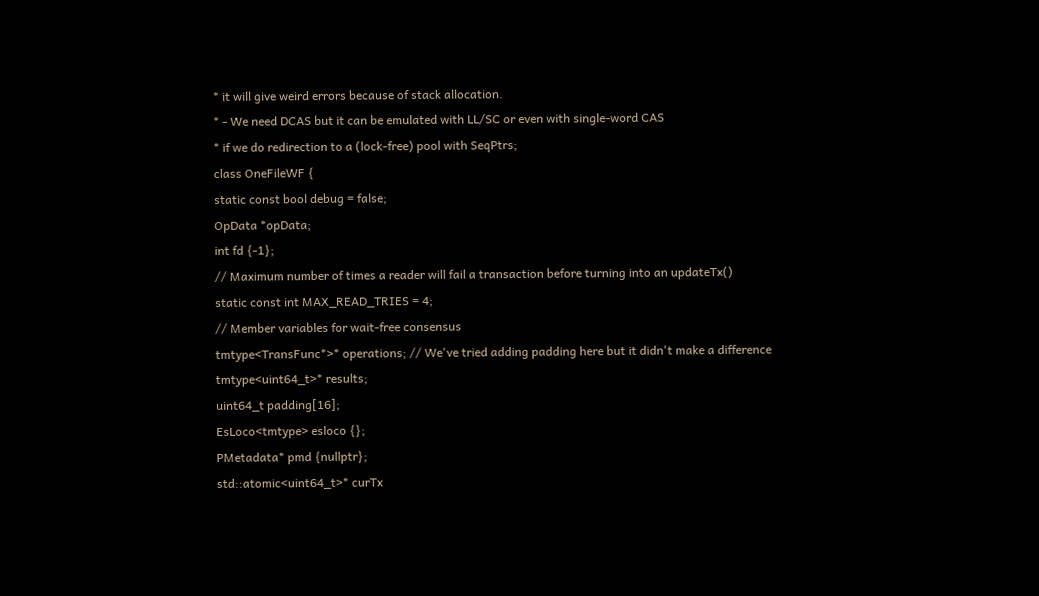* it will give weird errors because of stack allocation.
* - We need DCAS but it can be emulated with LL/SC or even with single-word CAS
* if we do redirection to a (lock-free) pool with SeqPtrs;
class OneFileWF {
static const bool debug = false;
OpData *opData;
int fd {-1};
// Maximum number of times a reader will fail a transaction before turning into an updateTx()
static const int MAX_READ_TRIES = 4;
// Member variables for wait-free consensus
tmtype<TransFunc*>* operations; // We've tried adding padding here but it didn't make a difference
tmtype<uint64_t>* results;
uint64_t padding[16];
EsLoco<tmtype> esloco {};
PMetadata* pmd {nullptr};
std::atomic<uint64_t>* curTx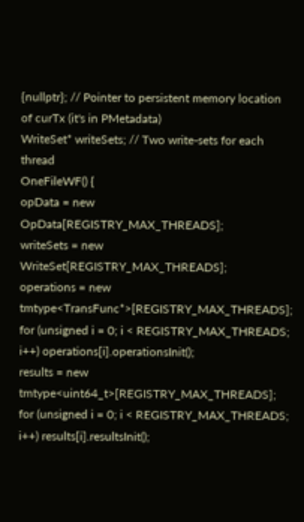{nullptr}; // Pointer to persistent memory location of curTx (it's in PMetadata)
WriteSet* writeSets; // Two write-sets for each thread
OneFileWF() {
opData = new OpData[REGISTRY_MAX_THREADS];
writeSets = new WriteSet[REGISTRY_MAX_THREADS];
operations = new tmtype<TransFunc*>[REGISTRY_MAX_THREADS];
for (unsigned i = 0; i < REGISTRY_MAX_THREADS; i++) operations[i].operationsInit();
results = new tmtype<uint64_t>[REGISTRY_MAX_THREADS];
for (unsigned i = 0; i < REGISTRY_MAX_THREADS; i++) results[i].resultsInit();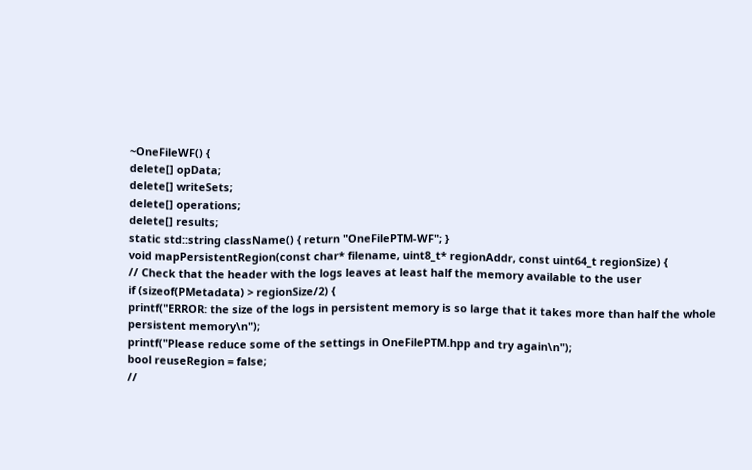~OneFileWF() {
delete[] opData;
delete[] writeSets;
delete[] operations;
delete[] results;
static std::string className() { return "OneFilePTM-WF"; }
void mapPersistentRegion(const char* filename, uint8_t* regionAddr, const uint64_t regionSize) {
// Check that the header with the logs leaves at least half the memory available to the user
if (sizeof(PMetadata) > regionSize/2) {
printf("ERROR: the size of the logs in persistent memory is so large that it takes more than half the whole persistent memory\n");
printf("Please reduce some of the settings in OneFilePTM.hpp and try again\n");
bool reuseRegion = false;
//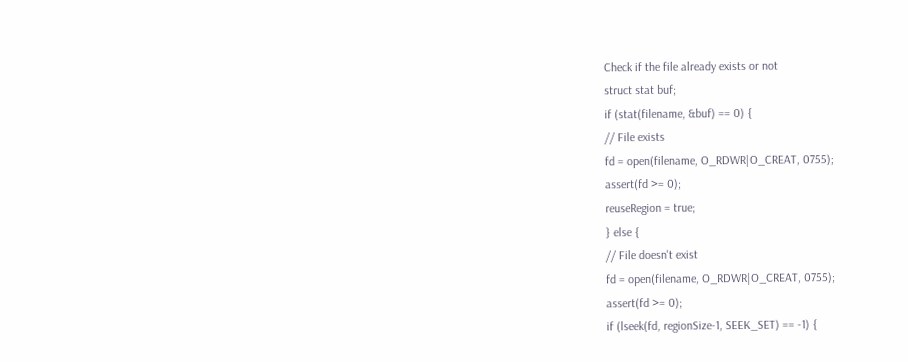Check if the file already exists or not
struct stat buf;
if (stat(filename, &buf) == 0) {
// File exists
fd = open(filename, O_RDWR|O_CREAT, 0755);
assert(fd >= 0);
reuseRegion = true;
} else {
// File doesn't exist
fd = open(filename, O_RDWR|O_CREAT, 0755);
assert(fd >= 0);
if (lseek(fd, regionSize-1, SEEK_SET) == -1) {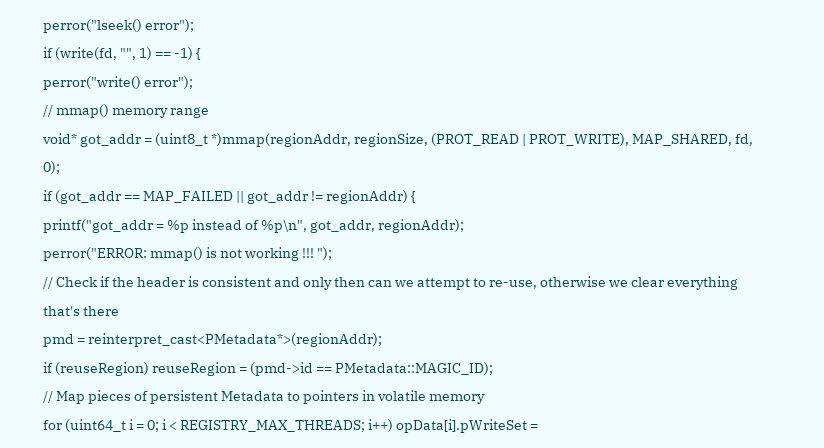perror("lseek() error");
if (write(fd, "", 1) == -1) {
perror("write() error");
// mmap() memory range
void* got_addr = (uint8_t *)mmap(regionAddr, regionSize, (PROT_READ | PROT_WRITE), MAP_SHARED, fd, 0);
if (got_addr == MAP_FAILED || got_addr != regionAddr) {
printf("got_addr = %p instead of %p\n", got_addr, regionAddr);
perror("ERROR: mmap() is not working !!! ");
// Check if the header is consistent and only then can we attempt to re-use, otherwise we clear everything that's there
pmd = reinterpret_cast<PMetadata*>(regionAddr);
if (reuseRegion) reuseRegion = (pmd->id == PMetadata::MAGIC_ID);
// Map pieces of persistent Metadata to pointers in volatile memory
for (uint64_t i = 0; i < REGISTRY_MAX_THREADS; i++) opData[i].pWriteSet =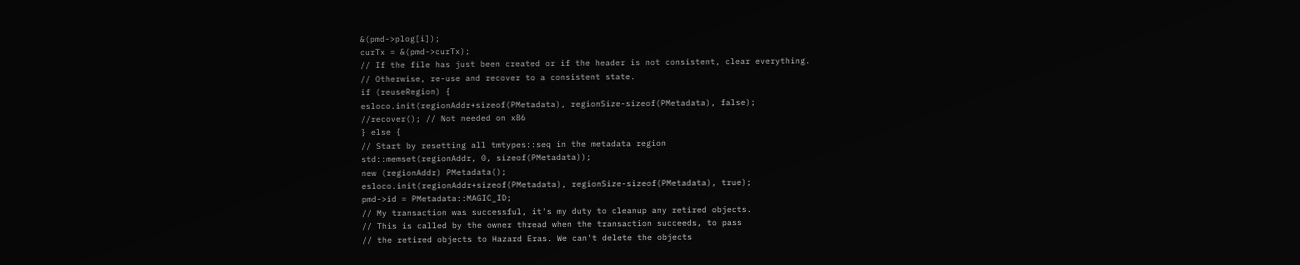&(pmd->plog[i]);
curTx = &(pmd->curTx);
// If the file has just been created or if the header is not consistent, clear everything.
// Otherwise, re-use and recover to a consistent state.
if (reuseRegion) {
esloco.init(regionAddr+sizeof(PMetadata), regionSize-sizeof(PMetadata), false);
//recover(); // Not needed on x86
} else {
// Start by resetting all tmtypes::seq in the metadata region
std::memset(regionAddr, 0, sizeof(PMetadata));
new (regionAddr) PMetadata();
esloco.init(regionAddr+sizeof(PMetadata), regionSize-sizeof(PMetadata), true);
pmd->id = PMetadata::MAGIC_ID;
// My transaction was successful, it's my duty to cleanup any retired objects.
// This is called by the owner thread when the transaction succeeds, to pass
// the retired objects to Hazard Eras. We can't delete the objects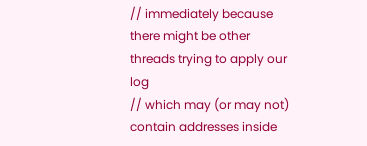// immediately because there might be other threads trying to apply our log
// which may (or may not) contain addresses inside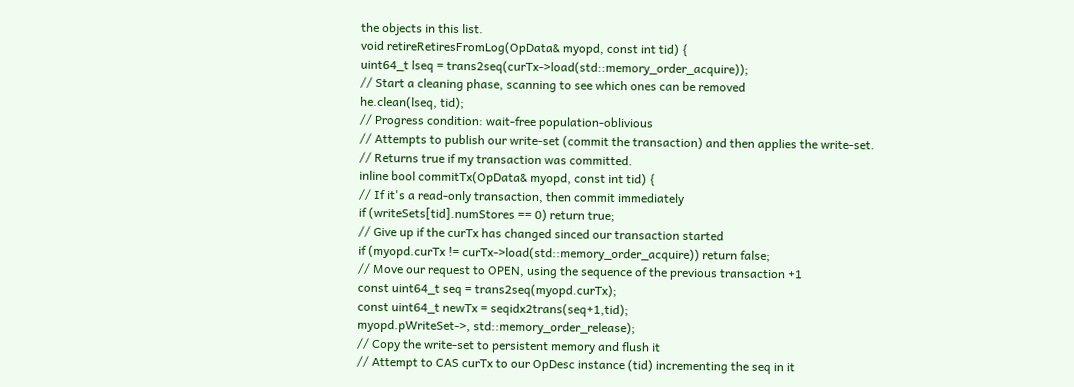the objects in this list.
void retireRetiresFromLog(OpData& myopd, const int tid) {
uint64_t lseq = trans2seq(curTx->load(std::memory_order_acquire));
// Start a cleaning phase, scanning to see which ones can be removed
he.clean(lseq, tid);
// Progress condition: wait-free population-oblivious
// Attempts to publish our write-set (commit the transaction) and then applies the write-set.
// Returns true if my transaction was committed.
inline bool commitTx(OpData& myopd, const int tid) {
// If it's a read-only transaction, then commit immediately
if (writeSets[tid].numStores == 0) return true;
// Give up if the curTx has changed sinced our transaction started
if (myopd.curTx != curTx->load(std::memory_order_acquire)) return false;
// Move our request to OPEN, using the sequence of the previous transaction +1
const uint64_t seq = trans2seq(myopd.curTx);
const uint64_t newTx = seqidx2trans(seq+1,tid);
myopd.pWriteSet->, std::memory_order_release);
// Copy the write-set to persistent memory and flush it
// Attempt to CAS curTx to our OpDesc instance (tid) incrementing the seq in it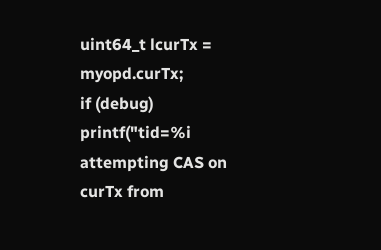uint64_t lcurTx = myopd.curTx;
if (debug) printf("tid=%i attempting CAS on curTx from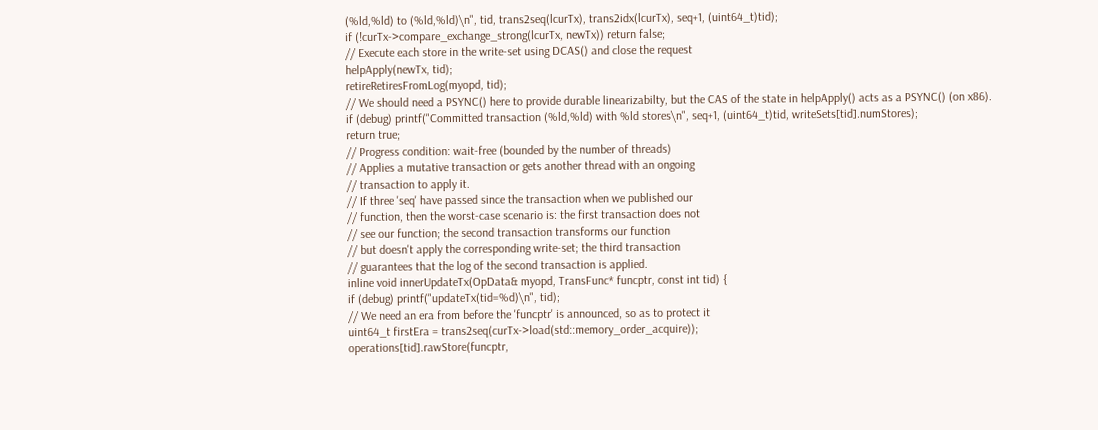(%ld,%ld) to (%ld,%ld)\n", tid, trans2seq(lcurTx), trans2idx(lcurTx), seq+1, (uint64_t)tid);
if (!curTx->compare_exchange_strong(lcurTx, newTx)) return false;
// Execute each store in the write-set using DCAS() and close the request
helpApply(newTx, tid);
retireRetiresFromLog(myopd, tid);
// We should need a PSYNC() here to provide durable linearizabilty, but the CAS of the state in helpApply() acts as a PSYNC() (on x86).
if (debug) printf("Committed transaction (%ld,%ld) with %ld stores\n", seq+1, (uint64_t)tid, writeSets[tid].numStores);
return true;
// Progress condition: wait-free (bounded by the number of threads)
// Applies a mutative transaction or gets another thread with an ongoing
// transaction to apply it.
// If three 'seq' have passed since the transaction when we published our
// function, then the worst-case scenario is: the first transaction does not
// see our function; the second transaction transforms our function
// but doesn't apply the corresponding write-set; the third transaction
// guarantees that the log of the second transaction is applied.
inline void innerUpdateTx(OpData& myopd, TransFunc* funcptr, const int tid) {
if (debug) printf("updateTx(tid=%d)\n", tid);
// We need an era from before the 'funcptr' is announced, so as to protect it
uint64_t firstEra = trans2seq(curTx->load(std::memory_order_acquire));
operations[tid].rawStore(funcptr,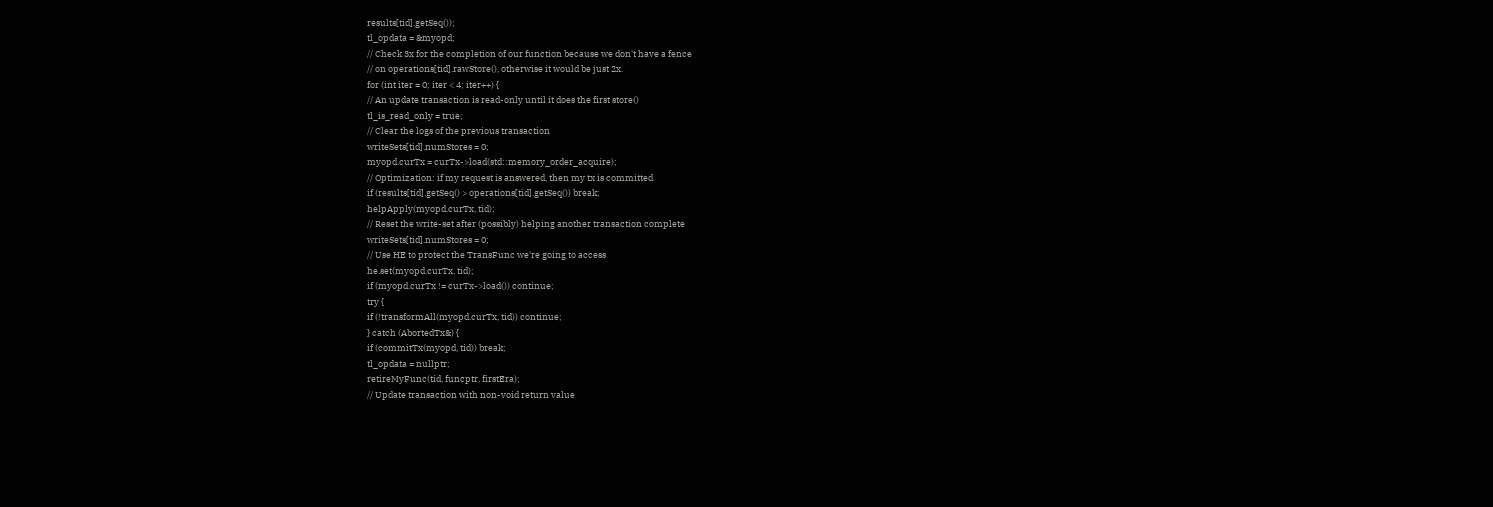results[tid].getSeq());
tl_opdata = &myopd;
// Check 3x for the completion of our function because we don't have a fence
// on operations[tid].rawStore(), otherwise it would be just 2x.
for (int iter = 0; iter < 4; iter++) {
// An update transaction is read-only until it does the first store()
tl_is_read_only = true;
// Clear the logs of the previous transaction
writeSets[tid].numStores = 0;
myopd.curTx = curTx->load(std::memory_order_acquire);
// Optimization: if my request is answered, then my tx is committed
if (results[tid].getSeq() > operations[tid].getSeq()) break;
helpApply(myopd.curTx, tid);
// Reset the write-set after (possibly) helping another transaction complete
writeSets[tid].numStores = 0;
// Use HE to protect the TransFunc we're going to access
he.set(myopd.curTx, tid);
if (myopd.curTx != curTx->load()) continue;
try {
if (!transformAll(myopd.curTx, tid)) continue;
} catch (AbortedTx&) {
if (commitTx(myopd, tid)) break;
tl_opdata = nullptr;
retireMyFunc(tid, funcptr, firstEra);
// Update transaction with non-void return value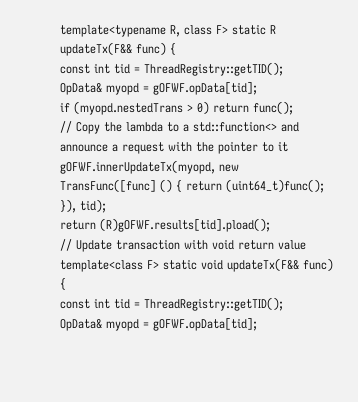template<typename R, class F> static R updateTx(F&& func) {
const int tid = ThreadRegistry::getTID();
OpData& myopd = gOFWF.opData[tid];
if (myopd.nestedTrans > 0) return func();
// Copy the lambda to a std::function<> and announce a request with the pointer to it
gOFWF.innerUpdateTx(myopd, new TransFunc([func] () { return (uint64_t)func(); }), tid);
return (R)gOFWF.results[tid].pload();
// Update transaction with void return value
template<class F> static void updateTx(F&& func) {
const int tid = ThreadRegistry::getTID();
OpData& myopd = gOFWF.opData[tid];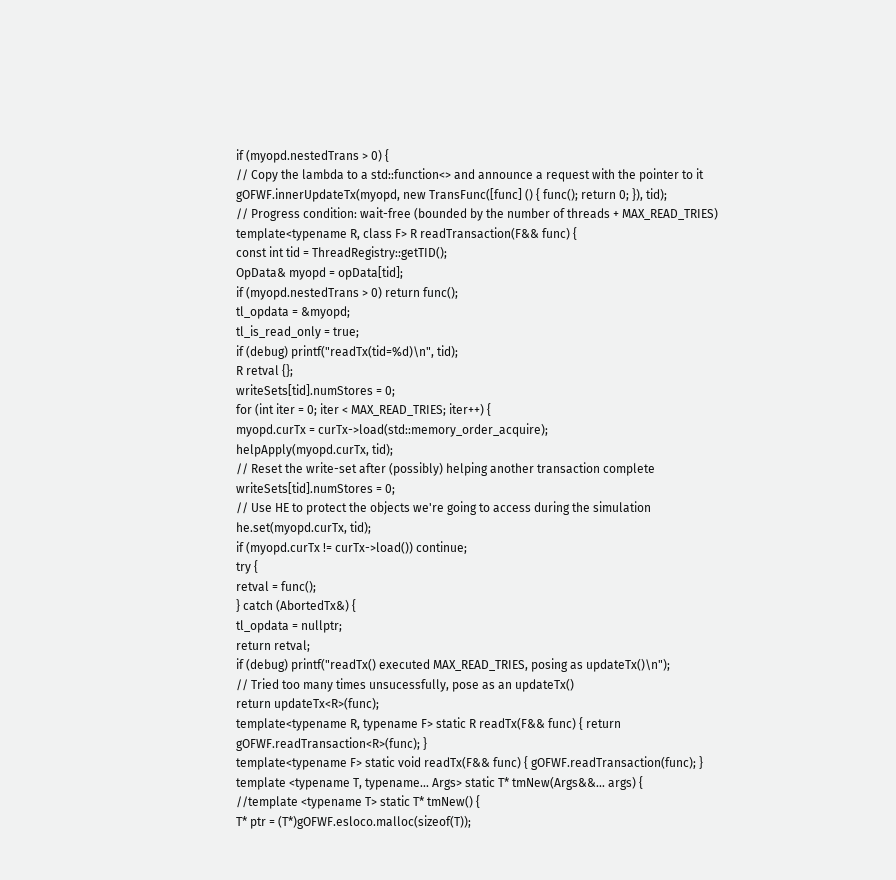if (myopd.nestedTrans > 0) {
// Copy the lambda to a std::function<> and announce a request with the pointer to it
gOFWF.innerUpdateTx(myopd, new TransFunc([func] () { func(); return 0; }), tid);
// Progress condition: wait-free (bounded by the number of threads + MAX_READ_TRIES)
template<typename R, class F> R readTransaction(F&& func) {
const int tid = ThreadRegistry::getTID();
OpData& myopd = opData[tid];
if (myopd.nestedTrans > 0) return func();
tl_opdata = &myopd;
tl_is_read_only = true;
if (debug) printf("readTx(tid=%d)\n", tid);
R retval {};
writeSets[tid].numStores = 0;
for (int iter = 0; iter < MAX_READ_TRIES; iter++) {
myopd.curTx = curTx->load(std::memory_order_acquire);
helpApply(myopd.curTx, tid);
// Reset the write-set after (possibly) helping another transaction complete
writeSets[tid].numStores = 0;
// Use HE to protect the objects we're going to access during the simulation
he.set(myopd.curTx, tid);
if (myopd.curTx != curTx->load()) continue;
try {
retval = func();
} catch (AbortedTx&) {
tl_opdata = nullptr;
return retval;
if (debug) printf("readTx() executed MAX_READ_TRIES, posing as updateTx()\n");
// Tried too many times unsucessfully, pose as an updateTx()
return updateTx<R>(func);
template<typename R, typename F> static R readTx(F&& func) { return gOFWF.readTransaction<R>(func); }
template<typename F> static void readTx(F&& func) { gOFWF.readTransaction(func); }
template <typename T, typename... Args> static T* tmNew(Args&&... args) {
//template <typename T> static T* tmNew() {
T* ptr = (T*)gOFWF.esloco.malloc(sizeof(T));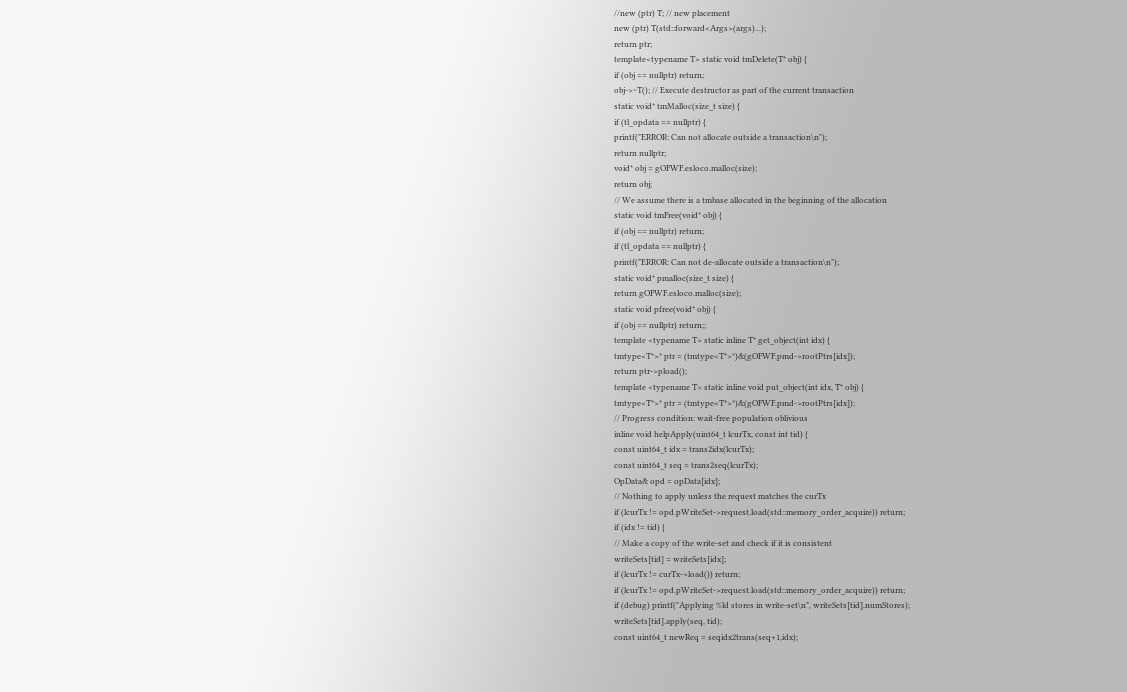//new (ptr) T; // new placement
new (ptr) T(std::forward<Args>(args)...);
return ptr;
template<typename T> static void tmDelete(T* obj) {
if (obj == nullptr) return;
obj->~T(); // Execute destructor as part of the current transaction
static void* tmMalloc(size_t size) {
if (tl_opdata == nullptr) {
printf("ERROR: Can not allocate outside a transaction\n");
return nullptr;
void* obj = gOFWF.esloco.malloc(size);
return obj;
// We assume there is a tmbase allocated in the beginning of the allocation
static void tmFree(void* obj) {
if (obj == nullptr) return;
if (tl_opdata == nullptr) {
printf("ERROR: Can not de-allocate outside a transaction\n");
static void* pmalloc(size_t size) {
return gOFWF.esloco.malloc(size);
static void pfree(void* obj) {
if (obj == nullptr) return;;
template <typename T> static inline T* get_object(int idx) {
tmtype<T*>* ptr = (tmtype<T*>*)&(gOFWF.pmd->rootPtrs[idx]);
return ptr->pload();
template <typename T> static inline void put_object(int idx, T* obj) {
tmtype<T*>* ptr = (tmtype<T*>*)&(gOFWF.pmd->rootPtrs[idx]);
// Progress condition: wait-free population oblivious
inline void helpApply(uint64_t lcurTx, const int tid) {
const uint64_t idx = trans2idx(lcurTx);
const uint64_t seq = trans2seq(lcurTx);
OpData& opd = opData[idx];
// Nothing to apply unless the request matches the curTx
if (lcurTx != opd.pWriteSet->request.load(std::memory_order_acquire)) return;
if (idx != tid) {
// Make a copy of the write-set and check if it is consistent
writeSets[tid] = writeSets[idx];
if (lcurTx != curTx->load()) return;
if (lcurTx != opd.pWriteSet->request.load(std::memory_order_acquire)) return;
if (debug) printf("Applying %ld stores in write-set\n", writeSets[tid].numStores);
writeSets[tid].apply(seq, tid);
const uint64_t newReq = seqidx2trans(seq+1,idx);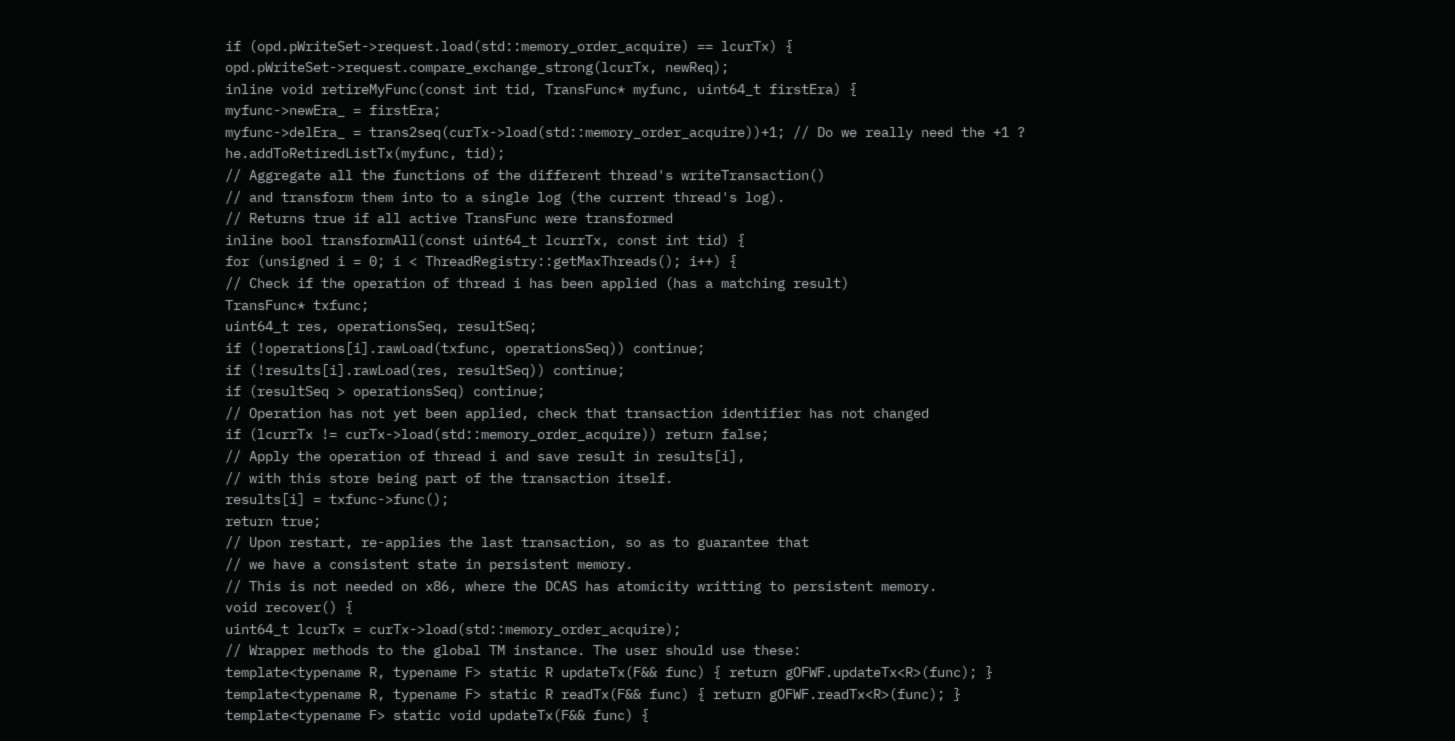if (opd.pWriteSet->request.load(std::memory_order_acquire) == lcurTx) {
opd.pWriteSet->request.compare_exchange_strong(lcurTx, newReq);
inline void retireMyFunc(const int tid, TransFunc* myfunc, uint64_t firstEra) {
myfunc->newEra_ = firstEra;
myfunc->delEra_ = trans2seq(curTx->load(std::memory_order_acquire))+1; // Do we really need the +1 ?
he.addToRetiredListTx(myfunc, tid);
// Aggregate all the functions of the different thread's writeTransaction()
// and transform them into to a single log (the current thread's log).
// Returns true if all active TransFunc were transformed
inline bool transformAll(const uint64_t lcurrTx, const int tid) {
for (unsigned i = 0; i < ThreadRegistry::getMaxThreads(); i++) {
// Check if the operation of thread i has been applied (has a matching result)
TransFunc* txfunc;
uint64_t res, operationsSeq, resultSeq;
if (!operations[i].rawLoad(txfunc, operationsSeq)) continue;
if (!results[i].rawLoad(res, resultSeq)) continue;
if (resultSeq > operationsSeq) continue;
// Operation has not yet been applied, check that transaction identifier has not changed
if (lcurrTx != curTx->load(std::memory_order_acquire)) return false;
// Apply the operation of thread i and save result in results[i],
// with this store being part of the transaction itself.
results[i] = txfunc->func();
return true;
// Upon restart, re-applies the last transaction, so as to guarantee that
// we have a consistent state in persistent memory.
// This is not needed on x86, where the DCAS has atomicity writting to persistent memory.
void recover() {
uint64_t lcurTx = curTx->load(std::memory_order_acquire);
// Wrapper methods to the global TM instance. The user should use these:
template<typename R, typename F> static R updateTx(F&& func) { return gOFWF.updateTx<R>(func); }
template<typename R, typename F> static R readTx(F&& func) { return gOFWF.readTx<R>(func); }
template<typename F> static void updateTx(F&& func) {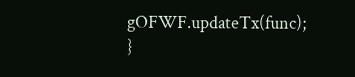gOFWF.updateTx(func); }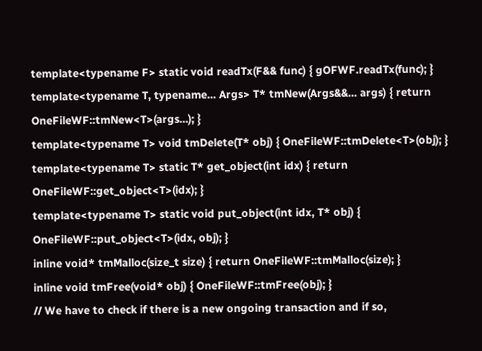template<typename F> static void readTx(F&& func) { gOFWF.readTx(func); }
template<typename T, typename... Args> T* tmNew(Args&&... args) { return OneFileWF::tmNew<T>(args...); }
template<typename T> void tmDelete(T* obj) { OneFileWF::tmDelete<T>(obj); }
template<typename T> static T* get_object(int idx) { return OneFileWF::get_object<T>(idx); }
template<typename T> static void put_object(int idx, T* obj) { OneFileWF::put_object<T>(idx, obj); }
inline void* tmMalloc(size_t size) { return OneFileWF::tmMalloc(size); }
inline void tmFree(void* obj) { OneFileWF::tmFree(obj); }
// We have to check if there is a new ongoing transaction and if so,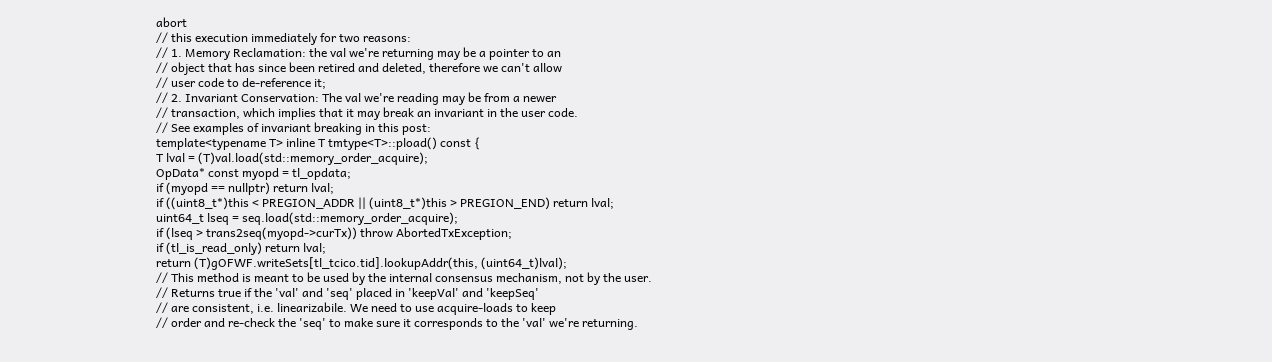abort
// this execution immediately for two reasons:
// 1. Memory Reclamation: the val we're returning may be a pointer to an
// object that has since been retired and deleted, therefore we can't allow
// user code to de-reference it;
// 2. Invariant Conservation: The val we're reading may be from a newer
// transaction, which implies that it may break an invariant in the user code.
// See examples of invariant breaking in this post:
template<typename T> inline T tmtype<T>::pload() const {
T lval = (T)val.load(std::memory_order_acquire);
OpData* const myopd = tl_opdata;
if (myopd == nullptr) return lval;
if ((uint8_t*)this < PREGION_ADDR || (uint8_t*)this > PREGION_END) return lval;
uint64_t lseq = seq.load(std::memory_order_acquire);
if (lseq > trans2seq(myopd->curTx)) throw AbortedTxException;
if (tl_is_read_only) return lval;
return (T)gOFWF.writeSets[tl_tcico.tid].lookupAddr(this, (uint64_t)lval);
// This method is meant to be used by the internal consensus mechanism, not by the user.
// Returns true if the 'val' and 'seq' placed in 'keepVal' and 'keepSeq'
// are consistent, i.e. linearizabile. We need to use acquire-loads to keep
// order and re-check the 'seq' to make sure it corresponds to the 'val' we're returning.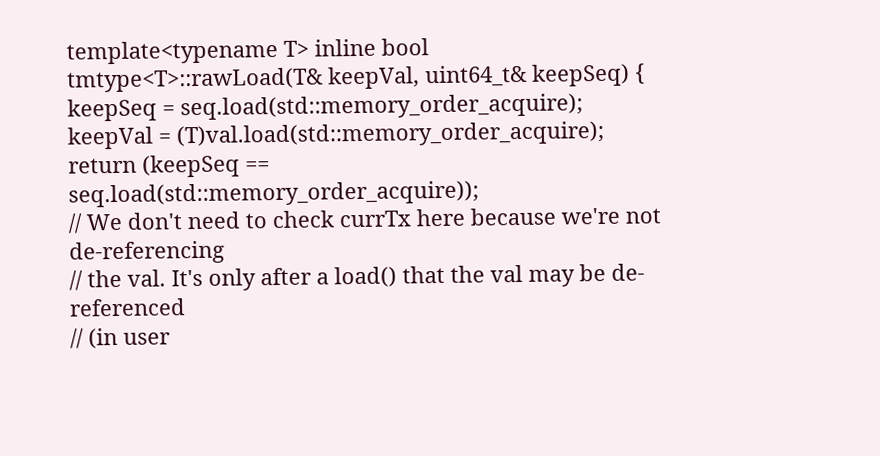template<typename T> inline bool tmtype<T>::rawLoad(T& keepVal, uint64_t& keepSeq) {
keepSeq = seq.load(std::memory_order_acquire);
keepVal = (T)val.load(std::memory_order_acquire);
return (keepSeq == seq.load(std::memory_order_acquire));
// We don't need to check currTx here because we're not de-referencing
// the val. It's only after a load() that the val may be de-referenced
// (in user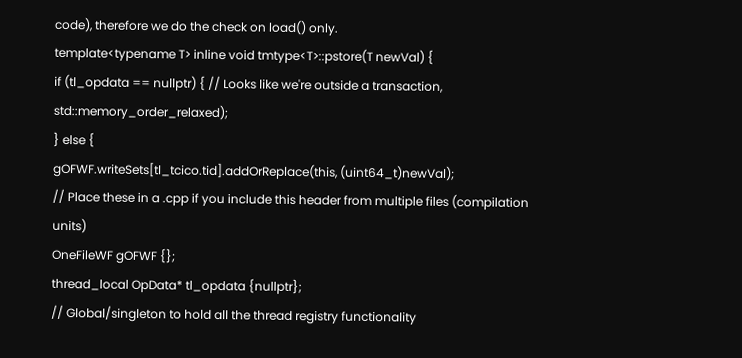code), therefore we do the check on load() only.
template<typename T> inline void tmtype<T>::pstore(T newVal) {
if (tl_opdata == nullptr) { // Looks like we're outside a transaction, std::memory_order_relaxed);
} else {
gOFWF.writeSets[tl_tcico.tid].addOrReplace(this, (uint64_t)newVal);
// Place these in a .cpp if you include this header from multiple files (compilation units)
OneFileWF gOFWF {};
thread_local OpData* tl_opdata {nullptr};
// Global/singleton to hold all the thread registry functionality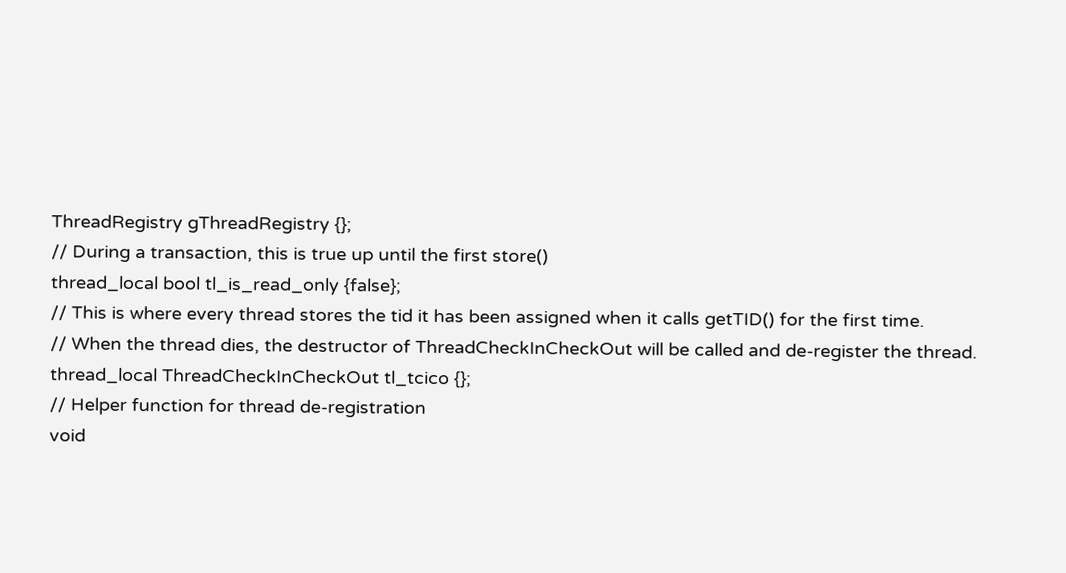ThreadRegistry gThreadRegistry {};
// During a transaction, this is true up until the first store()
thread_local bool tl_is_read_only {false};
// This is where every thread stores the tid it has been assigned when it calls getTID() for the first time.
// When the thread dies, the destructor of ThreadCheckInCheckOut will be called and de-register the thread.
thread_local ThreadCheckInCheckOut tl_tcico {};
// Helper function for thread de-registration
void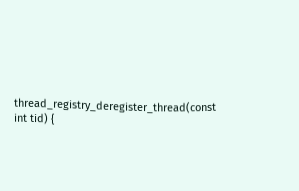thread_registry_deregister_thread(const int tid) {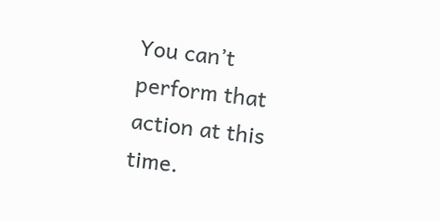You can’t perform that action at this time.